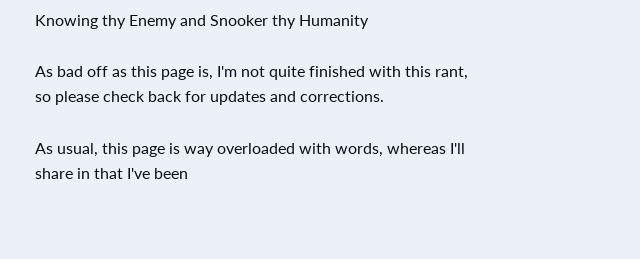Knowing thy Enemy and Snooker thy Humanity

As bad off as this page is, I'm not quite finished with this rant, so please check back for updates and corrections.

As usual, this page is way overloaded with words, whereas I'll share in that I've been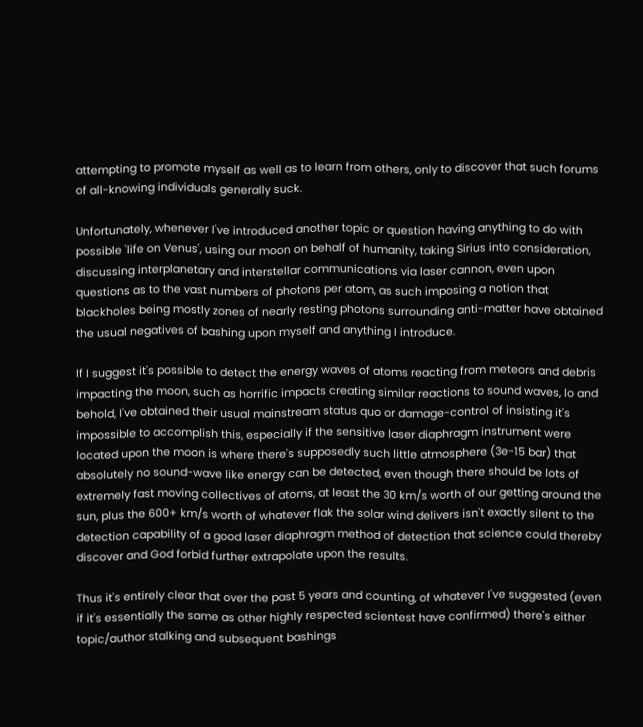attempting to promote myself as well as to learn from others, only to discover that such forums of all-knowing individuals generally suck.

Unfortunately, whenever I've introduced another topic or question having anything to do with possible 'life on Venus', using our moon on behalf of humanity, taking Sirius into consideration, discussing interplanetary and interstellar communications via laser cannon, even upon questions as to the vast numbers of photons per atom, as such imposing a notion that blackholes being mostly zones of nearly resting photons surrounding anti-matter have obtained the usual negatives of bashing upon myself and anything I introduce.

If I suggest it's possible to detect the energy waves of atoms reacting from meteors and debris impacting the moon, such as horrific impacts creating similar reactions to sound waves, lo and behold, I've obtained their usual mainstream status quo or damage-control of insisting it's impossible to accomplish this, especially if the sensitive laser diaphragm instrument were located upon the moon is where there's supposedly such little atmosphere (3e-15 bar) that absolutely no sound-wave like energy can be detected, even though there should be lots of extremely fast moving collectives of atoms, at least the 30 km/s worth of our getting around the sun, plus the 600+ km/s worth of whatever flak the solar wind delivers isn't exactly silent to the detection capability of a good laser diaphragm method of detection that science could thereby discover and God forbid further extrapolate upon the results.

Thus it's entirely clear that over the past 5 years and counting, of whatever I've suggested (even if it's essentially the same as other highly respected scientest have confirmed) there's either topic/author stalking and subsequent bashings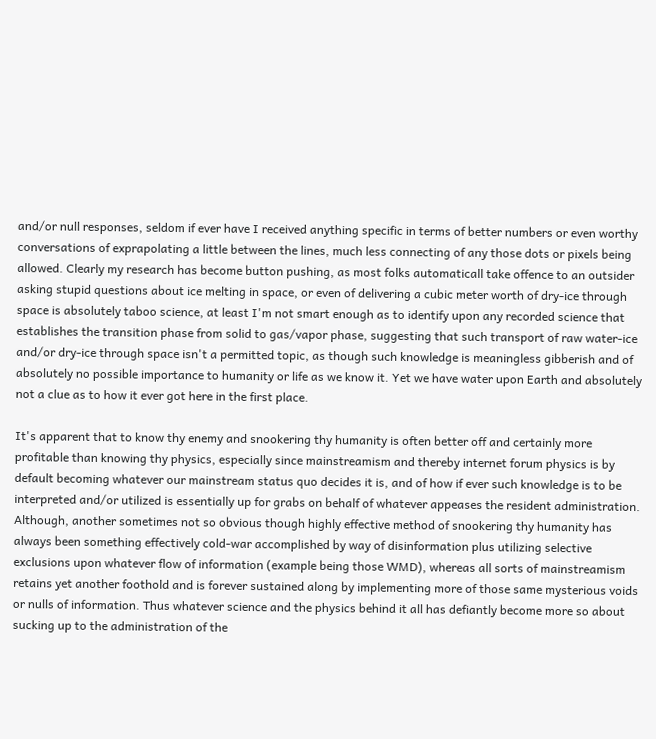and/or null responses, seldom if ever have I received anything specific in terms of better numbers or even worthy conversations of exprapolating a little between the lines, much less connecting of any those dots or pixels being allowed. Clearly my research has become button pushing, as most folks automaticall take offence to an outsider asking stupid questions about ice melting in space, or even of delivering a cubic meter worth of dry-ice through space is absolutely taboo science, at least I'm not smart enough as to identify upon any recorded science that establishes the transition phase from solid to gas/vapor phase, suggesting that such transport of raw water-ice and/or dry-ice through space isn't a permitted topic, as though such knowledge is meaningless gibberish and of absolutely no possible importance to humanity or life as we know it. Yet we have water upon Earth and absolutely not a clue as to how it ever got here in the first place.

It's apparent that to know thy enemy and snookering thy humanity is often better off and certainly more profitable than knowing thy physics, especially since mainstreamism and thereby internet forum physics is by default becoming whatever our mainstream status quo decides it is, and of how if ever such knowledge is to be interpreted and/or utilized is essentially up for grabs on behalf of whatever appeases the resident administration. Although, another sometimes not so obvious though highly effective method of snookering thy humanity has always been something effectively cold-war accomplished by way of disinformation plus utilizing selective exclusions upon whatever flow of information (example being those WMD), whereas all sorts of mainstreamism retains yet another foothold and is forever sustained along by implementing more of those same mysterious voids or nulls of information. Thus whatever science and the physics behind it all has defiantly become more so about sucking up to the administration of the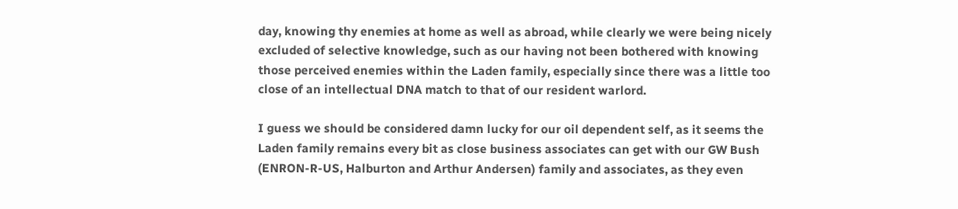day, knowing thy enemies at home as well as abroad, while clearly we were being nicely excluded of selective knowledge, such as our having not been bothered with knowing those perceived enemies within the Laden family, especially since there was a little too close of an intellectual DNA match to that of our resident warlord.

I guess we should be considered damn lucky for our oil dependent self, as it seems the Laden family remains every bit as close business associates can get with our GW Bush (ENRON-R-US, Halburton and Arthur Andersen) family and associates, as they even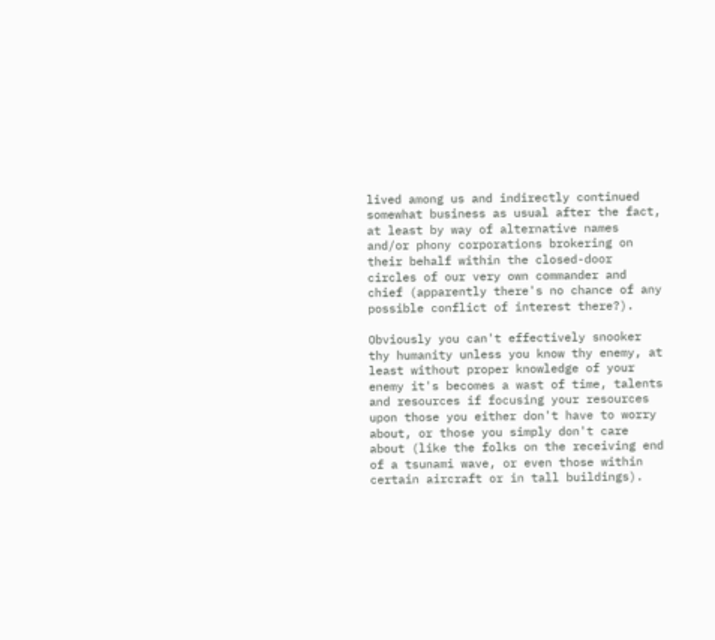lived among us and indirectly continued somewhat business as usual after the fact, at least by way of alternative names and/or phony corporations brokering on their behalf within the closed-door circles of our very own commander and chief (apparently there's no chance of any possible conflict of interest there?).

Obviously you can't effectively snooker thy humanity unless you know thy enemy, at least without proper knowledge of your enemy it's becomes a wast of time, talents and resources if focusing your resources upon those you either don't have to worry about, or those you simply don't care about (like the folks on the receiving end of a tsunami wave, or even those within certain aircraft or in tall buildings).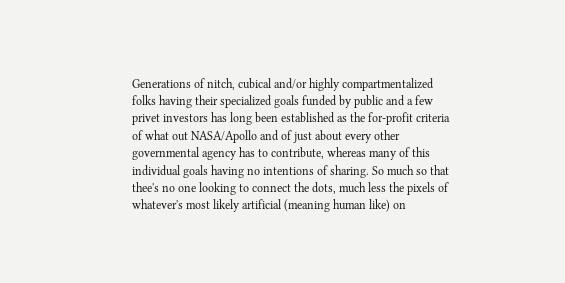Generations of nitch, cubical and/or highly compartmentalized folks having their specialized goals funded by public and a few privet investors has long been established as the for-profit criteria of what out NASA/Apollo and of just about every other governmental agency has to contribute, whereas many of this individual goals having no intentions of sharing. So much so that thee's no one looking to connect the dots, much less the pixels of whatever's most likely artificial (meaning human like) on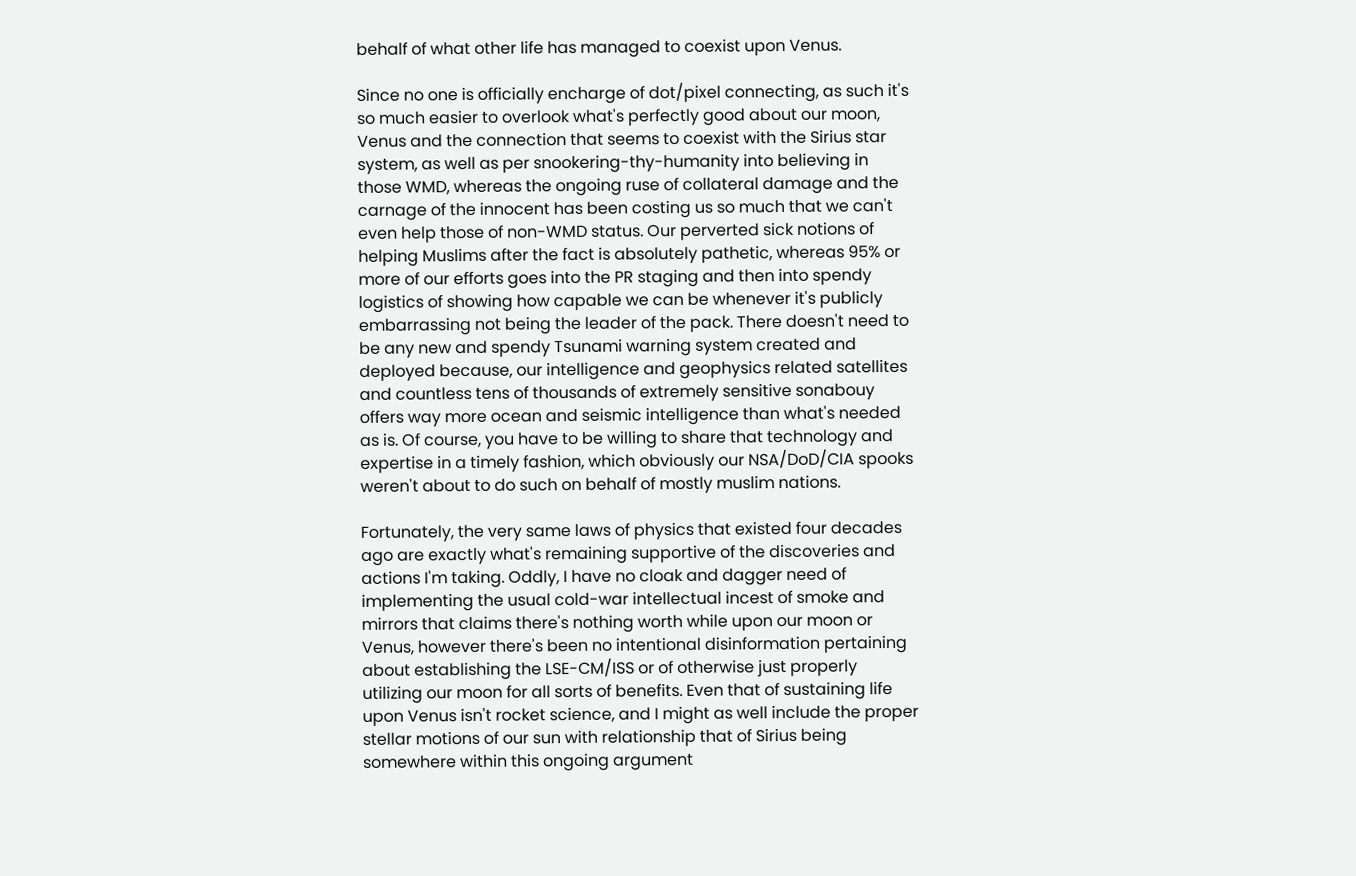behalf of what other life has managed to coexist upon Venus.

Since no one is officially encharge of dot/pixel connecting, as such it's so much easier to overlook what's perfectly good about our moon, Venus and the connection that seems to coexist with the Sirius star system, as well as per snookering-thy-humanity into believing in those WMD, whereas the ongoing ruse of collateral damage and the carnage of the innocent has been costing us so much that we can't even help those of non-WMD status. Our perverted sick notions of helping Muslims after the fact is absolutely pathetic, whereas 95% or more of our efforts goes into the PR staging and then into spendy logistics of showing how capable we can be whenever it's publicly embarrassing not being the leader of the pack. There doesn't need to be any new and spendy Tsunami warning system created and deployed because, our intelligence and geophysics related satellites and countless tens of thousands of extremely sensitive sonabouy offers way more ocean and seismic intelligence than what's needed as is. Of course, you have to be willing to share that technology and expertise in a timely fashion, which obviously our NSA/DoD/CIA spooks weren't about to do such on behalf of mostly muslim nations.

Fortunately, the very same laws of physics that existed four decades ago are exactly what's remaining supportive of the discoveries and actions I'm taking. Oddly, I have no cloak and dagger need of implementing the usual cold-war intellectual incest of smoke and mirrors that claims there's nothing worth while upon our moon or Venus, however there's been no intentional disinformation pertaining about establishing the LSE-CM/ISS or of otherwise just properly utilizing our moon for all sorts of benefits. Even that of sustaining life upon Venus isn't rocket science, and I might as well include the proper stellar motions of our sun with relationship that of Sirius being somewhere within this ongoing argument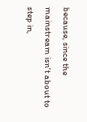because, since the mainstream isn't about to step in,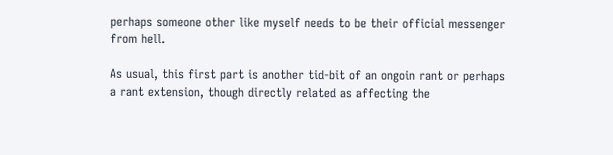perhaps someone other like myself needs to be their official messenger from hell.

As usual, this first part is another tid-bit of an ongoin rant or perhaps a rant extension, though directly related as affecting the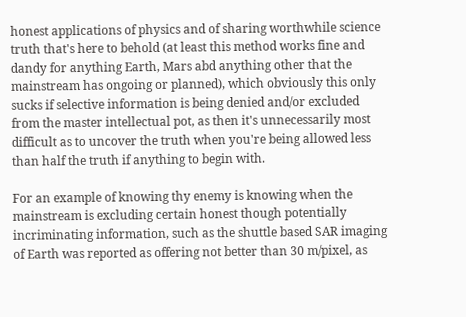honest applications of physics and of sharing worthwhile science truth that's here to behold (at least this method works fine and dandy for anything Earth, Mars abd anything other that the mainstream has ongoing or planned), which obviously this only sucks if selective information is being denied and/or excluded from the master intellectual pot, as then it's unnecessarily most difficult as to uncover the truth when you're being allowed less than half the truth if anything to begin with.

For an example of knowing thy enemy is knowing when the mainstream is excluding certain honest though potentially incriminating information, such as the shuttle based SAR imaging of Earth was reported as offering not better than 30 m/pixel, as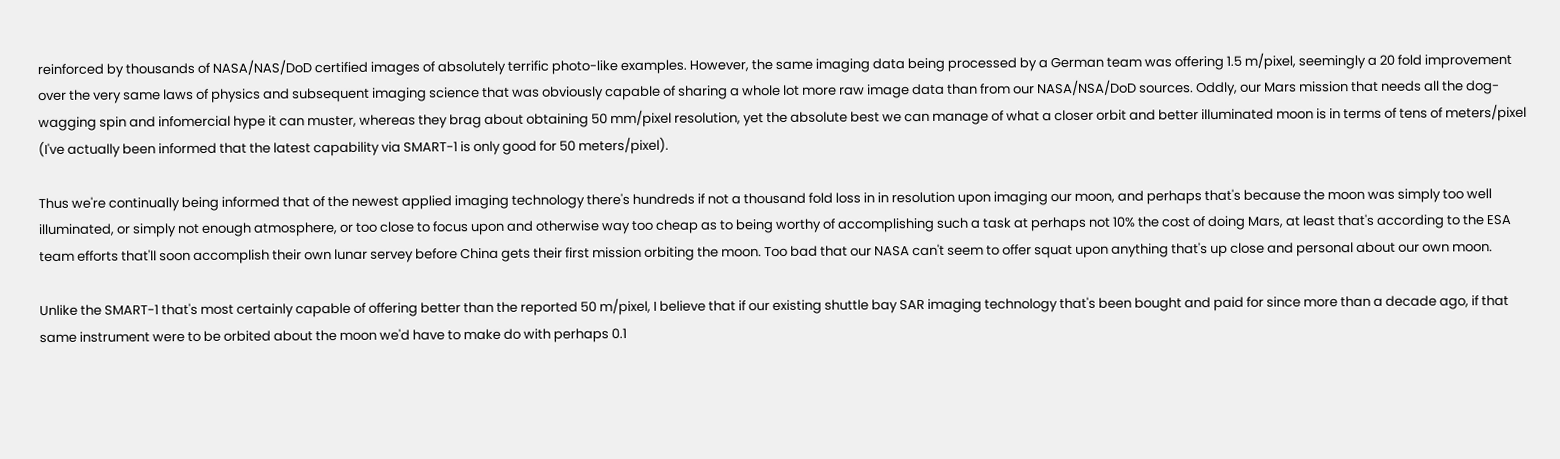reinforced by thousands of NASA/NAS/DoD certified images of absolutely terrific photo-like examples. However, the same imaging data being processed by a German team was offering 1.5 m/pixel, seemingly a 20 fold improvement over the very same laws of physics and subsequent imaging science that was obviously capable of sharing a whole lot more raw image data than from our NASA/NSA/DoD sources. Oddly, our Mars mission that needs all the dog-wagging spin and infomercial hype it can muster, whereas they brag about obtaining 50 mm/pixel resolution, yet the absolute best we can manage of what a closer orbit and better illuminated moon is in terms of tens of meters/pixel (I've actually been informed that the latest capability via SMART-1 is only good for 50 meters/pixel).

Thus we're continually being informed that of the newest applied imaging technology there's hundreds if not a thousand fold loss in in resolution upon imaging our moon, and perhaps that's because the moon was simply too well illuminated, or simply not enough atmosphere, or too close to focus upon and otherwise way too cheap as to being worthy of accomplishing such a task at perhaps not 10% the cost of doing Mars, at least that's according to the ESA team efforts that'll soon accomplish their own lunar servey before China gets their first mission orbiting the moon. Too bad that our NASA can't seem to offer squat upon anything that's up close and personal about our own moon.

Unlike the SMART-1 that's most certainly capable of offering better than the reported 50 m/pixel, I believe that if our existing shuttle bay SAR imaging technology that's been bought and paid for since more than a decade ago, if that same instrument were to be orbited about the moon we'd have to make do with perhaps 0.1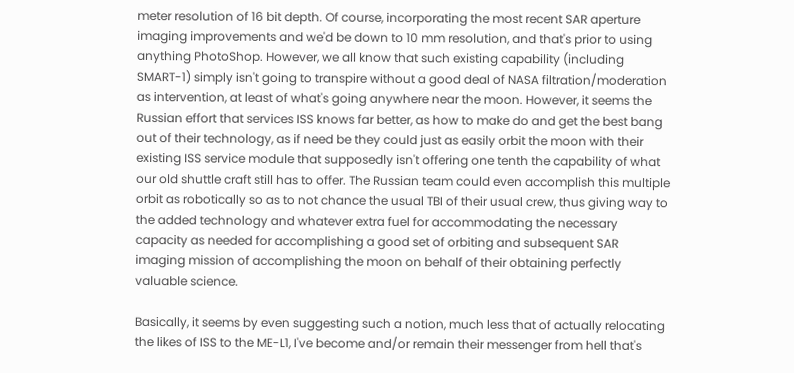meter resolution of 16 bit depth. Of course, incorporating the most recent SAR aperture imaging improvements and we'd be down to 10 mm resolution, and that's prior to using anything PhotoShop. However, we all know that such existing capability (including SMART-1) simply isn't going to transpire without a good deal of NASA filtration/moderation as intervention, at least of what's going anywhere near the moon. However, it seems the Russian effort that services ISS knows far better, as how to make do and get the best bang out of their technology, as if need be they could just as easily orbit the moon with their existing ISS service module that supposedly isn't offering one tenth the capability of what our old shuttle craft still has to offer. The Russian team could even accomplish this multiple orbit as robotically so as to not chance the usual TBI of their usual crew, thus giving way to the added technology and whatever extra fuel for accommodating the necessary capacity as needed for accomplishing a good set of orbiting and subsequent SAR imaging mission of accomplishing the moon on behalf of their obtaining perfectly valuable science.

Basically, it seems by even suggesting such a notion, much less that of actually relocating the likes of ISS to the ME-L1, I've become and/or remain their messenger from hell that's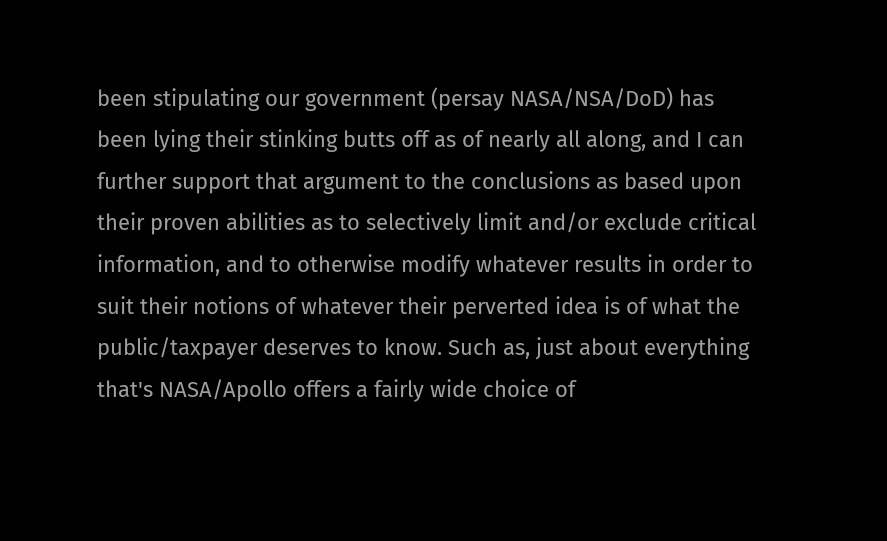been stipulating our government (persay NASA/NSA/DoD) has been lying their stinking butts off as of nearly all along, and I can further support that argument to the conclusions as based upon their proven abilities as to selectively limit and/or exclude critical information, and to otherwise modify whatever results in order to suit their notions of whatever their perverted idea is of what the public/taxpayer deserves to know. Such as, just about everything that's NASA/Apollo offers a fairly wide choice of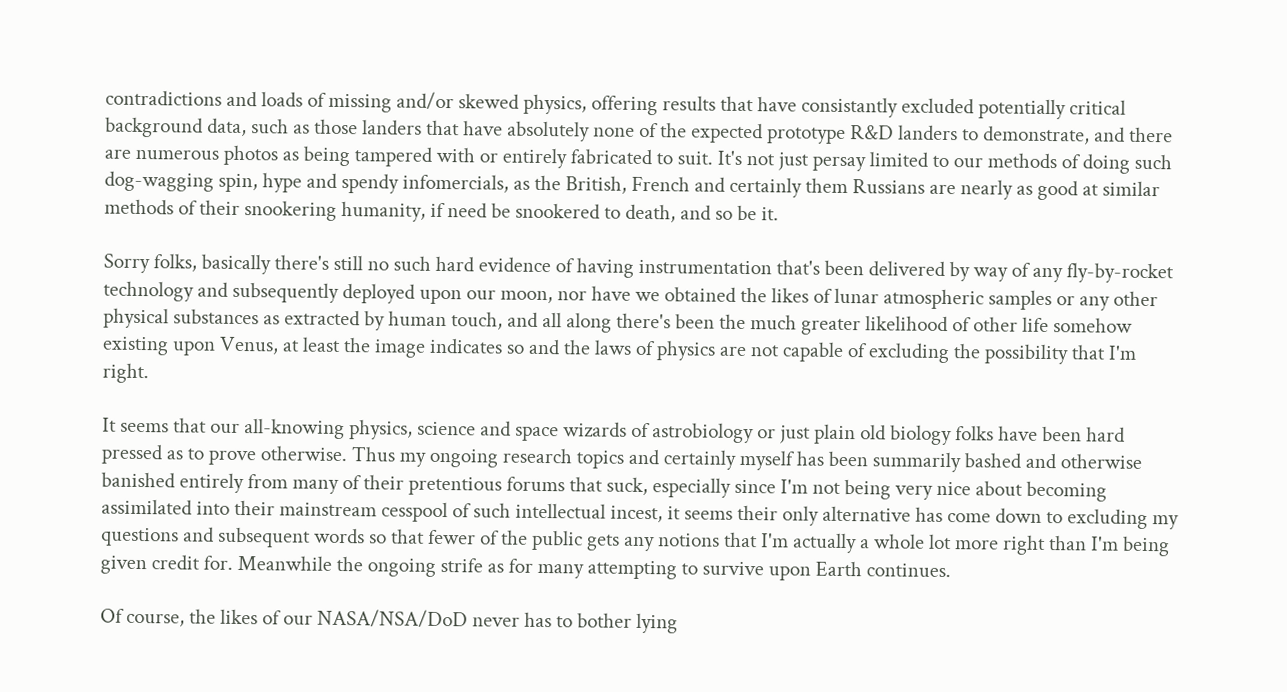contradictions and loads of missing and/or skewed physics, offering results that have consistantly excluded potentially critical background data, such as those landers that have absolutely none of the expected prototype R&D landers to demonstrate, and there are numerous photos as being tampered with or entirely fabricated to suit. It's not just persay limited to our methods of doing such dog-wagging spin, hype and spendy infomercials, as the British, French and certainly them Russians are nearly as good at similar methods of their snookering humanity, if need be snookered to death, and so be it.

Sorry folks, basically there's still no such hard evidence of having instrumentation that's been delivered by way of any fly-by-rocket technology and subsequently deployed upon our moon, nor have we obtained the likes of lunar atmospheric samples or any other physical substances as extracted by human touch, and all along there's been the much greater likelihood of other life somehow existing upon Venus, at least the image indicates so and the laws of physics are not capable of excluding the possibility that I'm right.

It seems that our all-knowing physics, science and space wizards of astrobiology or just plain old biology folks have been hard pressed as to prove otherwise. Thus my ongoing research topics and certainly myself has been summarily bashed and otherwise banished entirely from many of their pretentious forums that suck, especially since I'm not being very nice about becoming assimilated into their mainstream cesspool of such intellectual incest, it seems their only alternative has come down to excluding my questions and subsequent words so that fewer of the public gets any notions that I'm actually a whole lot more right than I'm being given credit for. Meanwhile the ongoing strife as for many attempting to survive upon Earth continues.

Of course, the likes of our NASA/NSA/DoD never has to bother lying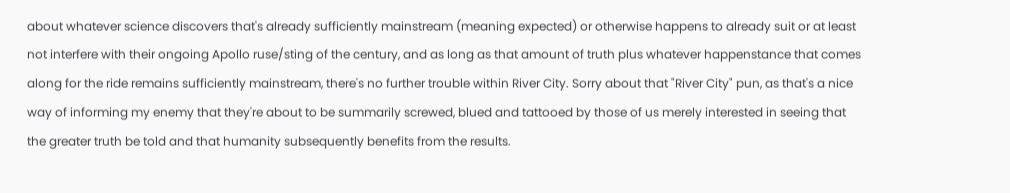about whatever science discovers that's already sufficiently mainstream (meaning expected) or otherwise happens to already suit or at least not interfere with their ongoing Apollo ruse/sting of the century, and as long as that amount of truth plus whatever happenstance that comes along for the ride remains sufficiently mainstream, there's no further trouble within River City. Sorry about that "River City" pun, as that's a nice way of informing my enemy that they're about to be summarily screwed, blued and tattooed by those of us merely interested in seeing that the greater truth be told and that humanity subsequently benefits from the results.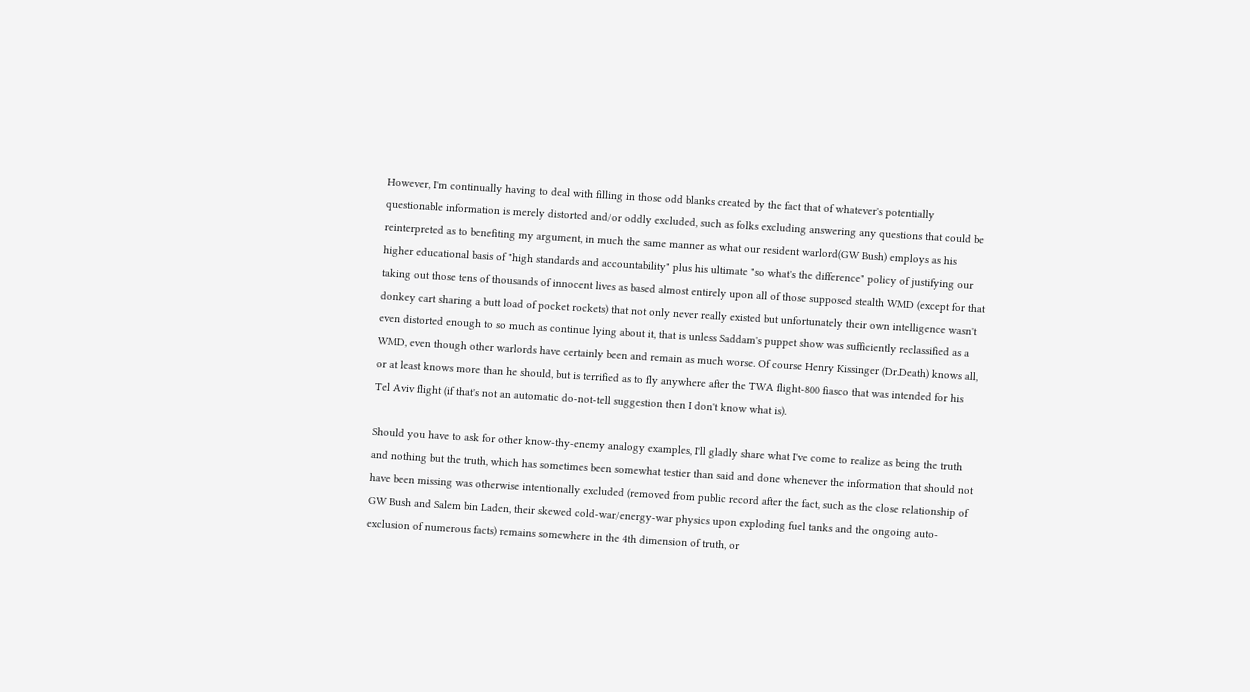However, I'm continually having to deal with filling in those odd blanks created by the fact that of whatever's potentially questionable information is merely distorted and/or oddly excluded, such as folks excluding answering any questions that could be reinterpreted as to benefiting my argument, in much the same manner as what our resident warlord(GW Bush) employs as his higher educational basis of "high standards and accountability" plus his ultimate "so what's the difference" policy of justifying our taking out those tens of thousands of innocent lives as based almost entirely upon all of those supposed stealth WMD (except for that donkey cart sharing a butt load of pocket rockets) that not only never really existed but unfortunately their own intelligence wasn't even distorted enough to so much as continue lying about it, that is unless Saddam's puppet show was sufficiently reclassified as a WMD, even though other warlords have certainly been and remain as much worse. Of course Henry Kissinger (Dr.Death) knows all, or at least knows more than he should, but is terrified as to fly anywhere after the TWA flight-800 fiasco that was intended for his Tel Aviv flight (if that's not an automatic do-not-tell suggestion then I don't know what is).

Should you have to ask for other know-thy-enemy analogy examples, I'll gladly share what I've come to realize as being the truth and nothing but the truth, which has sometimes been somewhat testier than said and done whenever the information that should not have been missing was otherwise intentionally excluded (removed from public record after the fact, such as the close relationship of GW Bush and Salem bin Laden, their skewed cold-war/energy-war physics upon exploding fuel tanks and the ongoing auto-exclusion of numerous facts) remains somewhere in the 4th dimension of truth, or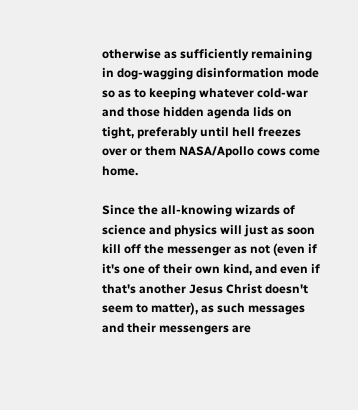otherwise as sufficiently remaining in dog-wagging disinformation mode so as to keeping whatever cold-war and those hidden agenda lids on tight, preferably until hell freezes over or them NASA/Apollo cows come home.

Since the all-knowing wizards of science and physics will just as soon kill off the messenger as not (even if it's one of their own kind, and even if that's another Jesus Christ doesn't seem to matter), as such messages and their messengers are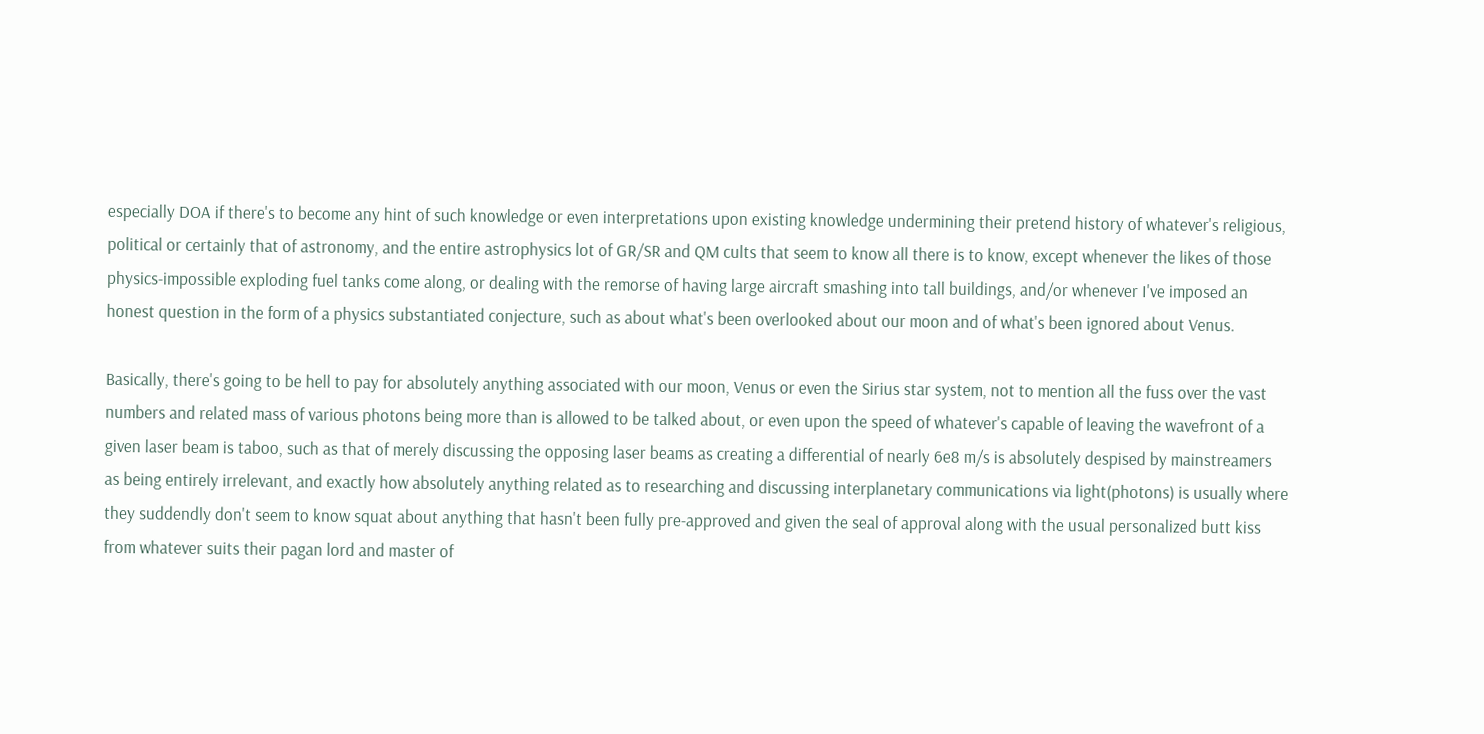especially DOA if there's to become any hint of such knowledge or even interpretations upon existing knowledge undermining their pretend history of whatever's religious, political or certainly that of astronomy, and the entire astrophysics lot of GR/SR and QM cults that seem to know all there is to know, except whenever the likes of those physics-impossible exploding fuel tanks come along, or dealing with the remorse of having large aircraft smashing into tall buildings, and/or whenever I've imposed an honest question in the form of a physics substantiated conjecture, such as about what's been overlooked about our moon and of what's been ignored about Venus.

Basically, there's going to be hell to pay for absolutely anything associated with our moon, Venus or even the Sirius star system, not to mention all the fuss over the vast numbers and related mass of various photons being more than is allowed to be talked about, or even upon the speed of whatever's capable of leaving the wavefront of a given laser beam is taboo, such as that of merely discussing the opposing laser beams as creating a differential of nearly 6e8 m/s is absolutely despised by mainstreamers as being entirely irrelevant, and exactly how absolutely anything related as to researching and discussing interplanetary communications via light(photons) is usually where they suddendly don't seem to know squat about anything that hasn't been fully pre-approved and given the seal of approval along with the usual personalized butt kiss from whatever suits their pagan lord and master of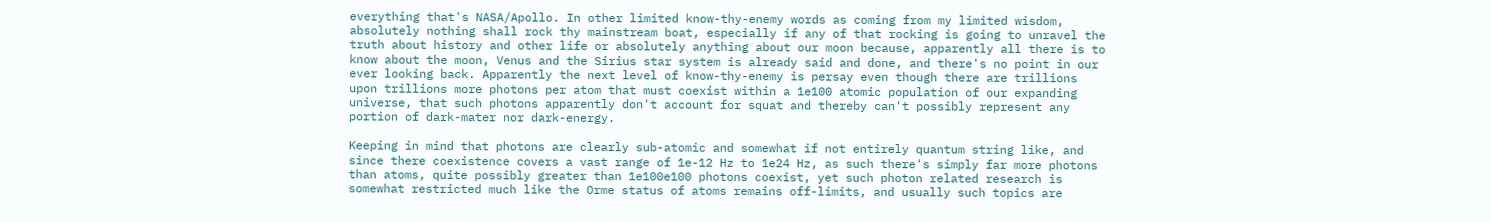everything that's NASA/Apollo. In other limited know-thy-enemy words as coming from my limited wisdom, absolutely nothing shall rock thy mainstream boat, especially if any of that rocking is going to unravel the truth about history and other life or absolutely anything about our moon because, apparently all there is to know about the moon, Venus and the Sirius star system is already said and done, and there's no point in our ever looking back. Apparently the next level of know-thy-enemy is persay even though there are trillions upon trillions more photons per atom that must coexist within a 1e100 atomic population of our expanding universe, that such photons apparently don't account for squat and thereby can't possibly represent any portion of dark-mater nor dark-energy.

Keeping in mind that photons are clearly sub-atomic and somewhat if not entirely quantum string like, and since there coexistence covers a vast range of 1e-12 Hz to 1e24 Hz, as such there's simply far more photons than atoms, quite possibly greater than 1e100e100 photons coexist, yet such photon related research is somewhat restricted much like the Orme status of atoms remains off-limits, and usually such topics are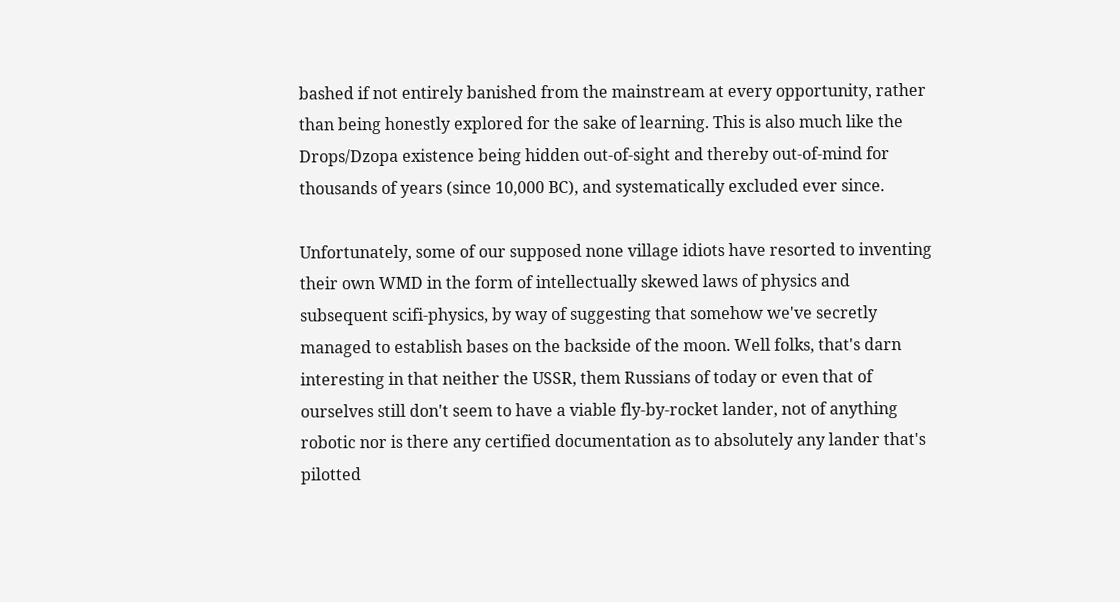bashed if not entirely banished from the mainstream at every opportunity, rather than being honestly explored for the sake of learning. This is also much like the Drops/Dzopa existence being hidden out-of-sight and thereby out-of-mind for thousands of years (since 10,000 BC), and systematically excluded ever since.

Unfortunately, some of our supposed none village idiots have resorted to inventing their own WMD in the form of intellectually skewed laws of physics and subsequent scifi-physics, by way of suggesting that somehow we've secretly managed to establish bases on the backside of the moon. Well folks, that's darn interesting in that neither the USSR, them Russians of today or even that of ourselves still don't seem to have a viable fly-by-rocket lander, not of anything robotic nor is there any certified documentation as to absolutely any lander that's pilotted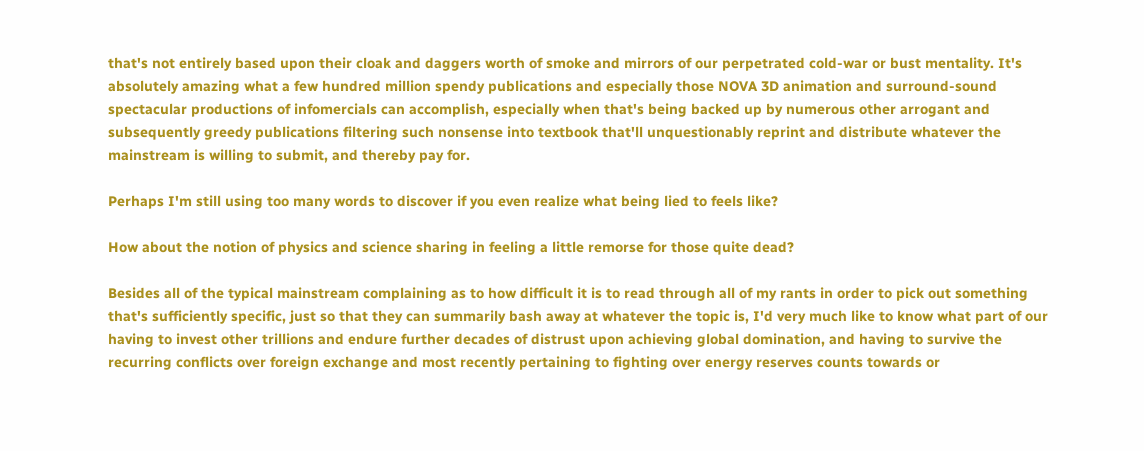that's not entirely based upon their cloak and daggers worth of smoke and mirrors of our perpetrated cold-war or bust mentality. It's absolutely amazing what a few hundred million spendy publications and especially those NOVA 3D animation and surround-sound spectacular productions of infomercials can accomplish, especially when that's being backed up by numerous other arrogant and subsequently greedy publications filtering such nonsense into textbook that'll unquestionably reprint and distribute whatever the mainstream is willing to submit, and thereby pay for.

Perhaps I'm still using too many words to discover if you even realize what being lied to feels like?

How about the notion of physics and science sharing in feeling a little remorse for those quite dead?

Besides all of the typical mainstream complaining as to how difficult it is to read through all of my rants in order to pick out something that's sufficiently specific, just so that they can summarily bash away at whatever the topic is, I'd very much like to know what part of our having to invest other trillions and endure further decades of distrust upon achieving global domination, and having to survive the recurring conflicts over foreign exchange and most recently pertaining to fighting over energy reserves counts towards or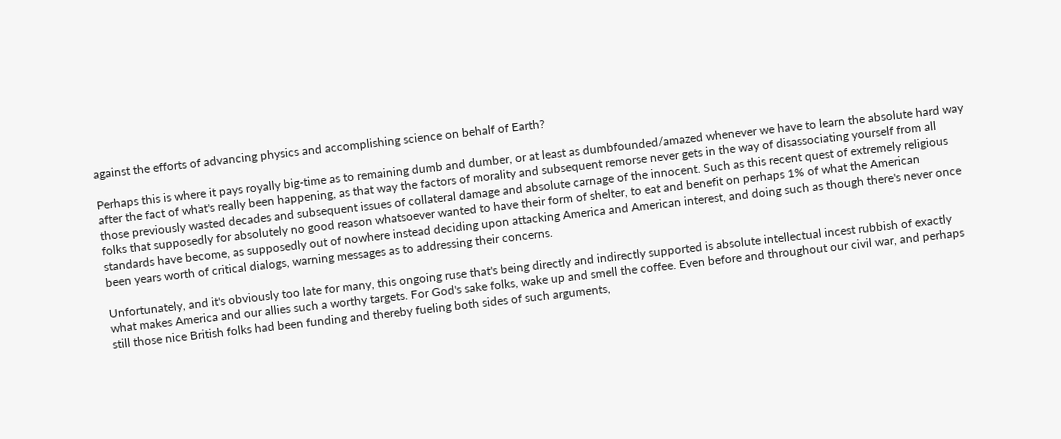against the efforts of advancing physics and accomplishing science on behalf of Earth?

Perhaps this is where it pays royally big-time as to remaining dumb and dumber, or at least as dumbfounded/amazed whenever we have to learn the absolute hard way after the fact of what's really been happening, as that way the factors of morality and subsequent remorse never gets in the way of disassociating yourself from all those previously wasted decades and subsequent issues of collateral damage and absolute carnage of the innocent. Such as this recent quest of extremely religious folks that supposedly for absolutely no good reason whatsoever wanted to have their form of shelter, to eat and benefit on perhaps 1% of what the American standards have become, as supposedly out of nowhere instead deciding upon attacking America and American interest, and doing such as though there's never once been years worth of critical dialogs, warning messages as to addressing their concerns.

Unfortunately, and it's obviously too late for many, this ongoing ruse that's being directly and indirectly supported is absolute intellectual incest rubbish of exactly what makes America and our allies such a worthy targets. For God's sake folks, wake up and smell the coffee. Even before and throughout our civil war, and perhaps still those nice British folks had been funding and thereby fueling both sides of such arguments,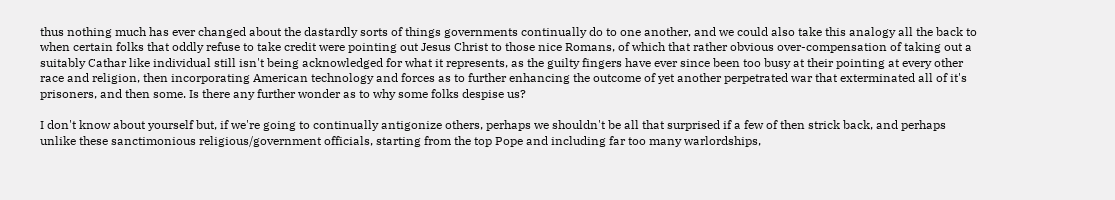thus nothing much has ever changed about the dastardly sorts of things governments continually do to one another, and we could also take this analogy all the back to when certain folks that oddly refuse to take credit were pointing out Jesus Christ to those nice Romans, of which that rather obvious over-compensation of taking out a suitably Cathar like individual still isn't being acknowledged for what it represents, as the guilty fingers have ever since been too busy at their pointing at every other race and religion, then incorporating American technology and forces as to further enhancing the outcome of yet another perpetrated war that exterminated all of it's prisoners, and then some. Is there any further wonder as to why some folks despise us?

I don't know about yourself but, if we're going to continually antigonize others, perhaps we shouldn't be all that surprised if a few of then strick back, and perhaps unlike these sanctimonious religious/government officials, starting from the top Pope and including far too many warlordships,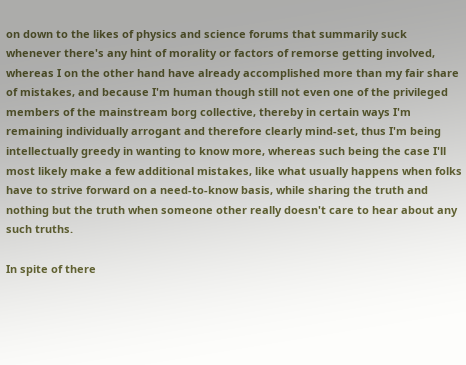on down to the likes of physics and science forums that summarily suck whenever there's any hint of morality or factors of remorse getting involved, whereas I on the other hand have already accomplished more than my fair share of mistakes, and because I'm human though still not even one of the privileged members of the mainstream borg collective, thereby in certain ways I'm remaining individually arrogant and therefore clearly mind-set, thus I'm being intellectually greedy in wanting to know more, whereas such being the case I'll most likely make a few additional mistakes, like what usually happens when folks have to strive forward on a need-to-know basis, while sharing the truth and nothing but the truth when someone other really doesn't care to hear about any such truths.

In spite of there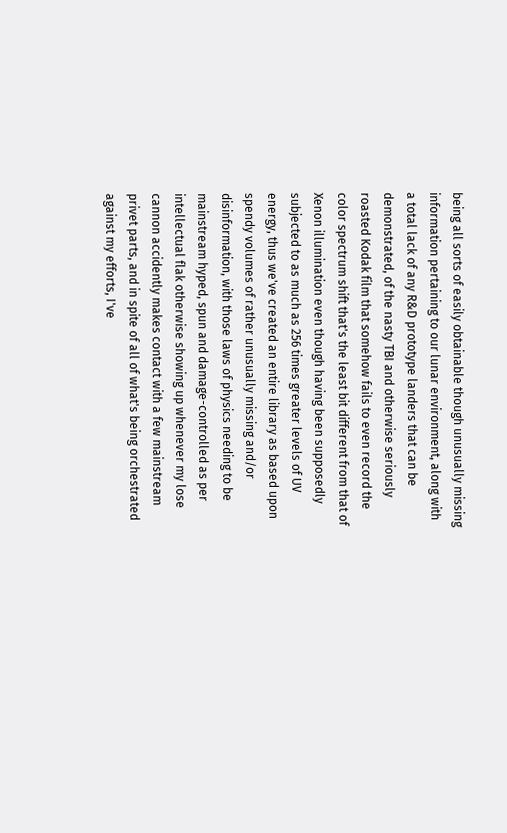being all sorts of easily obtainable though unusually missing information pertaining to our lunar environment, along with a total lack of any R&D prototype landers that can be demonstrated, of the nasty TBI and otherwise seriously roasted Kodak film that somehow fails to even record the color spectrum shift that's the least bit different from that of Xenon illumination even though having been supposedly subjected to as much as 256 times greater levels of UV energy, thus we've created an entire library as based upon spendy volumes of rather unusually missing and/or disinformation, with those laws of physics needing to be mainstream hyped, spun and damage-controlled as per intellectual flak otherwise showing up whenever my lose cannon accidently makes contact with a few mainstream privet parts, and in spite of all of what's being orchestrated against my efforts, I've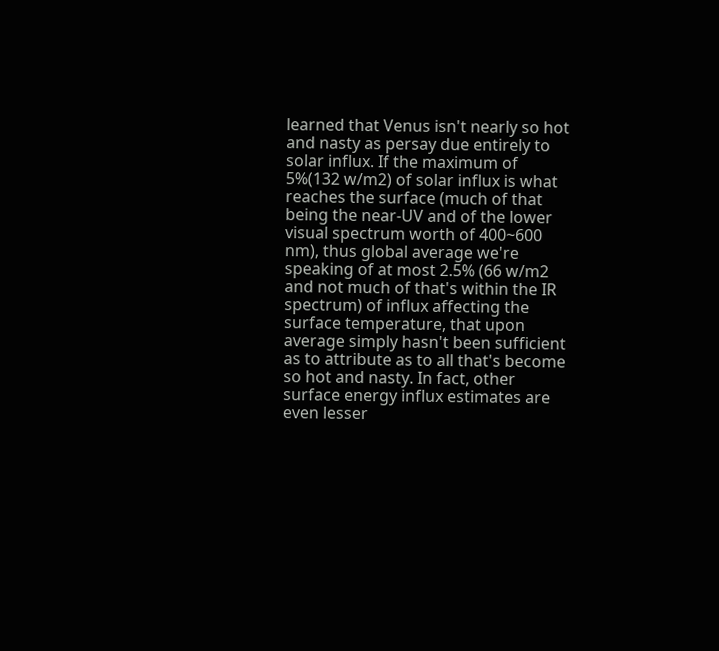learned that Venus isn't nearly so hot and nasty as persay due entirely to solar influx. If the maximum of 5%(132 w/m2) of solar influx is what reaches the surface (much of that being the near-UV and of the lower visual spectrum worth of 400~600 nm), thus global average we're speaking of at most 2.5% (66 w/m2 and not much of that's within the IR spectrum) of influx affecting the surface temperature, that upon average simply hasn't been sufficient as to attribute as to all that's become so hot and nasty. In fact, other surface energy influx estimates are even lesser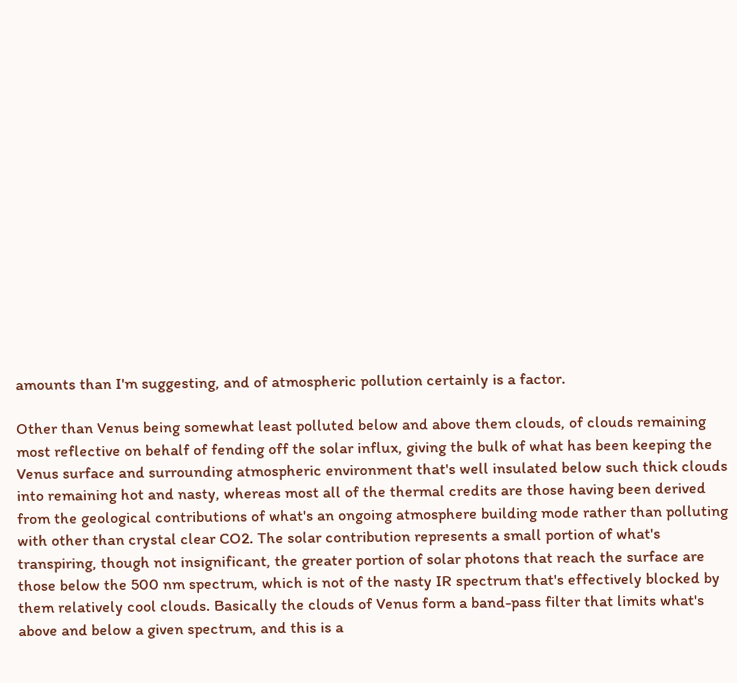amounts than I'm suggesting, and of atmospheric pollution certainly is a factor.

Other than Venus being somewhat least polluted below and above them clouds, of clouds remaining most reflective on behalf of fending off the solar influx, giving the bulk of what has been keeping the Venus surface and surrounding atmospheric environment that's well insulated below such thick clouds into remaining hot and nasty, whereas most all of the thermal credits are those having been derived from the geological contributions of what's an ongoing atmosphere building mode rather than polluting with other than crystal clear CO2. The solar contribution represents a small portion of what's transpiring, though not insignificant, the greater portion of solar photons that reach the surface are those below the 500 nm spectrum, which is not of the nasty IR spectrum that's effectively blocked by them relatively cool clouds. Basically the clouds of Venus form a band-pass filter that limits what's above and below a given spectrum, and this is a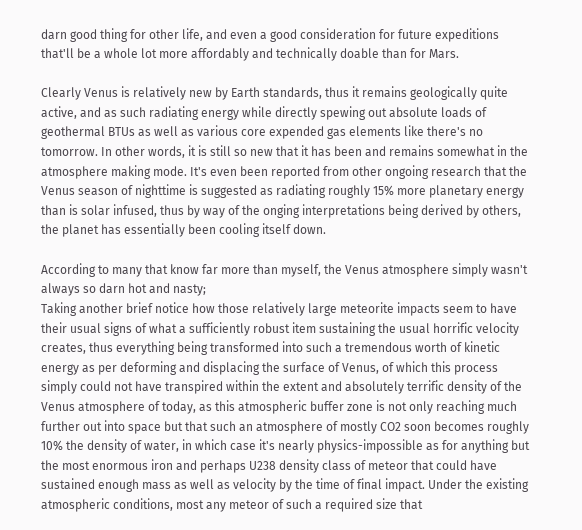darn good thing for other life, and even a good consideration for future expeditions that'll be a whole lot more affordably and technically doable than for Mars.

Clearly Venus is relatively new by Earth standards, thus it remains geologically quite active, and as such radiating energy while directly spewing out absolute loads of geothermal BTUs as well as various core expended gas elements like there's no tomorrow. In other words, it is still so new that it has been and remains somewhat in the atmosphere making mode. It's even been reported from other ongoing research that the Venus season of nighttime is suggested as radiating roughly 15% more planetary energy than is solar infused, thus by way of the onging interpretations being derived by others, the planet has essentially been cooling itself down.

According to many that know far more than myself, the Venus atmosphere simply wasn't always so darn hot and nasty;
Taking another brief notice how those relatively large meteorite impacts seem to have their usual signs of what a sufficiently robust item sustaining the usual horrific velocity creates, thus everything being transformed into such a tremendous worth of kinetic energy as per deforming and displacing the surface of Venus, of which this process simply could not have transpired within the extent and absolutely terrific density of the Venus atmosphere of today, as this atmospheric buffer zone is not only reaching much further out into space but that such an atmosphere of mostly CO2 soon becomes roughly 10% the density of water, in which case it's nearly physics-impossible as for anything but the most enormous iron and perhaps U238 density class of meteor that could have sustained enough mass as well as velocity by the time of final impact. Under the existing atmospheric conditions, most any meteor of such a required size that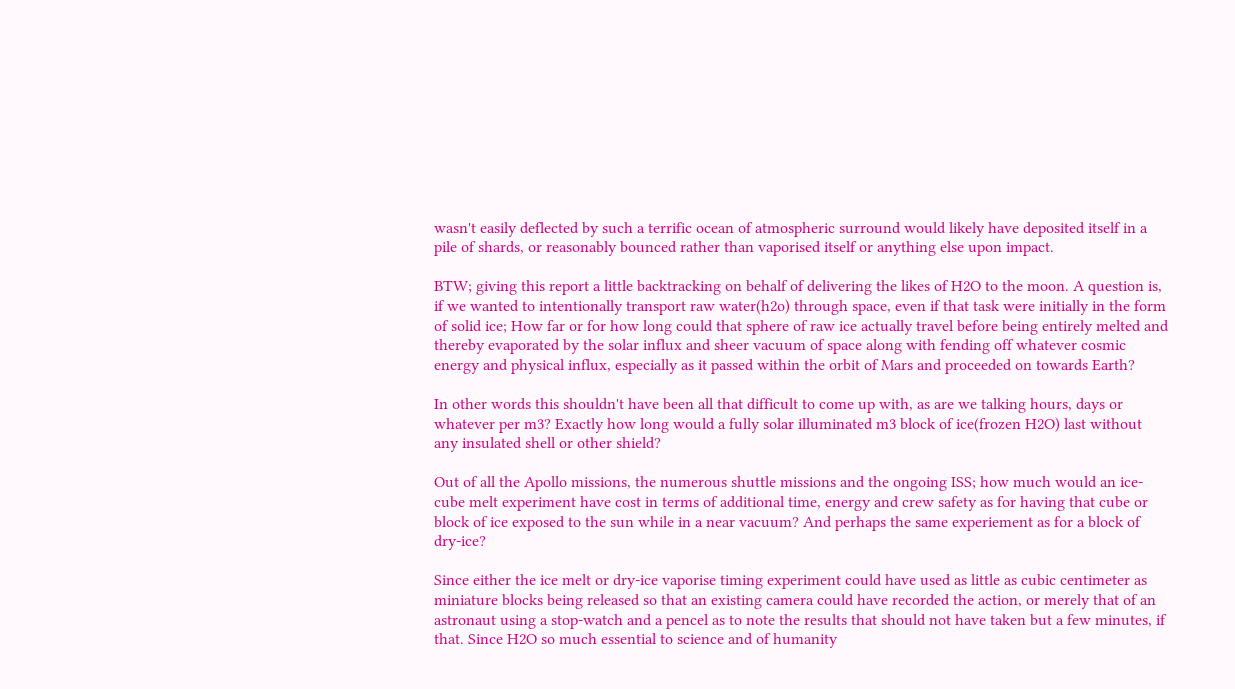wasn't easily deflected by such a terrific ocean of atmospheric surround would likely have deposited itself in a pile of shards, or reasonably bounced rather than vaporised itself or anything else upon impact.

BTW; giving this report a little backtracking on behalf of delivering the likes of H2O to the moon. A question is, if we wanted to intentionally transport raw water(h2o) through space, even if that task were initially in the form of solid ice; How far or for how long could that sphere of raw ice actually travel before being entirely melted and thereby evaporated by the solar influx and sheer vacuum of space along with fending off whatever cosmic energy and physical influx, especially as it passed within the orbit of Mars and proceeded on towards Earth?

In other words this shouldn't have been all that difficult to come up with, as are we talking hours, days or whatever per m3? Exactly how long would a fully solar illuminated m3 block of ice(frozen H2O) last without any insulated shell or other shield?

Out of all the Apollo missions, the numerous shuttle missions and the ongoing ISS; how much would an ice-cube melt experiment have cost in terms of additional time, energy and crew safety as for having that cube or block of ice exposed to the sun while in a near vacuum? And perhaps the same experiement as for a block of dry-ice?

Since either the ice melt or dry-ice vaporise timing experiment could have used as little as cubic centimeter as miniature blocks being released so that an existing camera could have recorded the action, or merely that of an astronaut using a stop-watch and a pencel as to note the results that should not have taken but a few minutes, if that. Since H2O so much essential to science and of humanity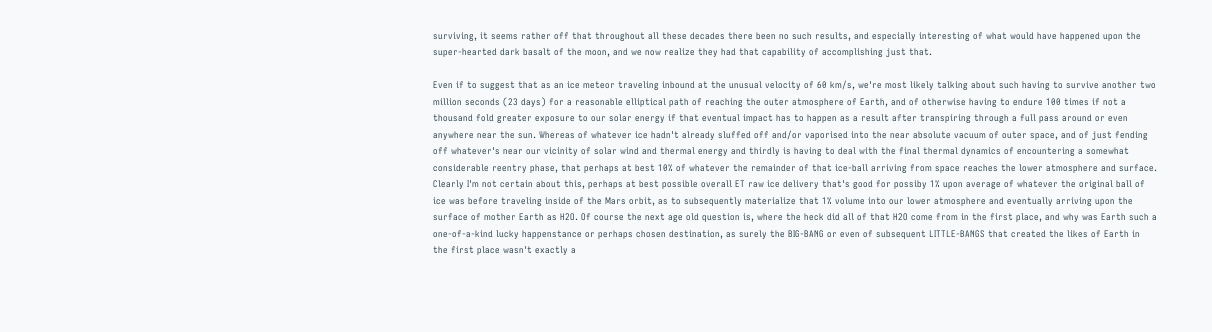surviving, it seems rather off that throughout all these decades there been no such results, and especially interesting of what would have happened upon the super-hearted dark basalt of the moon, and we now realize they had that capability of accomplishing just that.

Even if to suggest that as an ice meteor traveling inbound at the unusual velocity of 60 km/s, we're most likely talking about such having to survive another two million seconds (23 days) for a reasonable elliptical path of reaching the outer atmosphere of Earth, and of otherwise having to endure 100 times if not a thousand fold greater exposure to our solar energy if that eventual impact has to happen as a result after transpiring through a full pass around or even anywhere near the sun. Whereas of whatever ice hadn't already sluffed off and/or vaporised into the near absolute vacuum of outer space, and of just fending off whatever's near our vicinity of solar wind and thermal energy and thirdly is having to deal with the final thermal dynamics of encountering a somewhat considerable reentry phase, that perhaps at best 10% of whatever the remainder of that ice-ball arriving from space reaches the lower atmosphere and surface. Clearly I'm not certain about this, perhaps at best possible overall ET raw ice delivery that's good for possiby 1% upon average of whatever the original ball of ice was before traveling inside of the Mars orbit, as to subsequently materialize that 1% volume into our lower atmosphere and eventually arriving upon the surface of mother Earth as H2O. Of course the next age old question is, where the heck did all of that H2O come from in the first place, and why was Earth such a one-of-a-kind lucky happenstance or perhaps chosen destination, as surely the BIG-BANG or even of subsequent LITTLE-BANGS that created the likes of Earth in the first place wasn't exactly a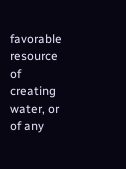favorable resource of creating water, or of any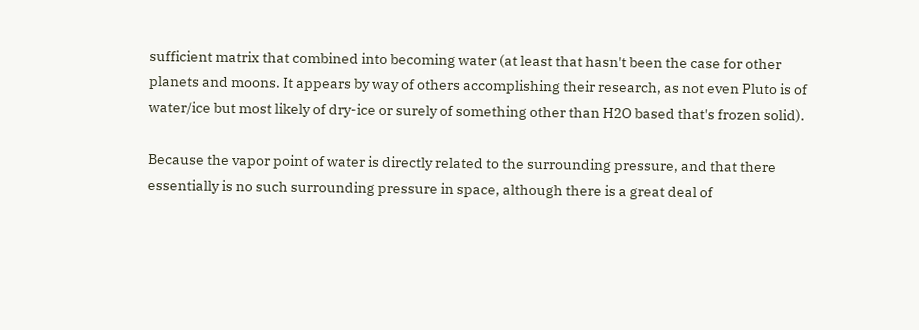sufficient matrix that combined into becoming water (at least that hasn't been the case for other planets and moons. It appears by way of others accomplishing their research, as not even Pluto is of water/ice but most likely of dry-ice or surely of something other than H2O based that's frozen solid).

Because the vapor point of water is directly related to the surrounding pressure, and that there essentially is no such surrounding pressure in space, although there is a great deal of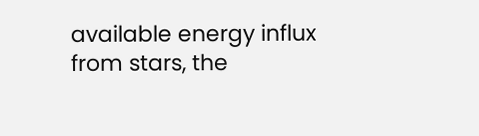available energy influx from stars, the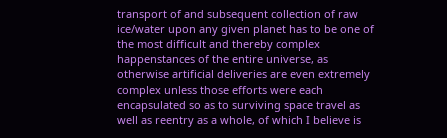transport of and subsequent collection of raw ice/water upon any given planet has to be one of the most difficult and thereby complex happenstances of the entire universe, as otherwise artificial deliveries are even extremely complex unless those efforts were each encapsulated so as to surviving space travel as well as reentry as a whole, of which I believe is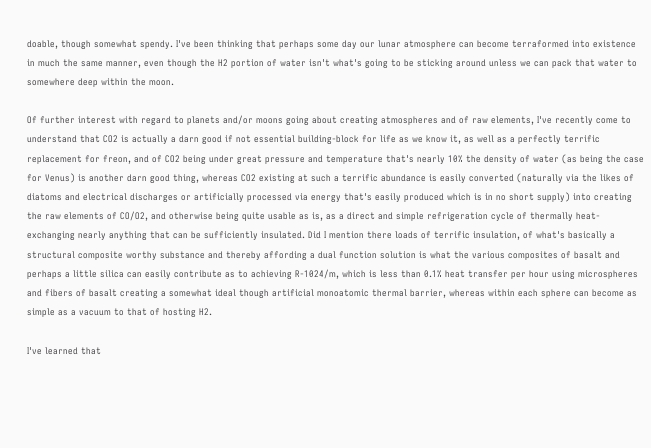doable, though somewhat spendy. I've been thinking that perhaps some day our lunar atmosphere can become terraformed into existence in much the same manner, even though the H2 portion of water isn't what's going to be sticking around unless we can pack that water to somewhere deep within the moon.

Of further interest with regard to planets and/or moons going about creating atmospheres and of raw elements, I've recently come to understand that CO2 is actually a darn good if not essential building-block for life as we know it, as well as a perfectly terrific replacement for freon, and of CO2 being under great pressure and temperature that's nearly 10% the density of water (as being the case for Venus) is another darn good thing, whereas CO2 existing at such a terrific abundance is easily converted (naturally via the likes of diatoms and electrical discharges or artificially processed via energy that's easily produced which is in no short supply) into creating the raw elements of CO/O2, and otherwise being quite usable as is, as a direct and simple refrigeration cycle of thermally heat-exchanging nearly anything that can be sufficiently insulated. Did I mention there loads of terrific insulation, of what's basically a structural composite worthy substance and thereby affording a dual function solution is what the various composites of basalt and perhaps a little silica can easily contribute as to achieving R-1024/m, which is less than 0.1% heat transfer per hour using microspheres and fibers of basalt creating a somewhat ideal though artificial monoatomic thermal barrier, whereas within each sphere can become as simple as a vacuum to that of hosting H2.

I've learned that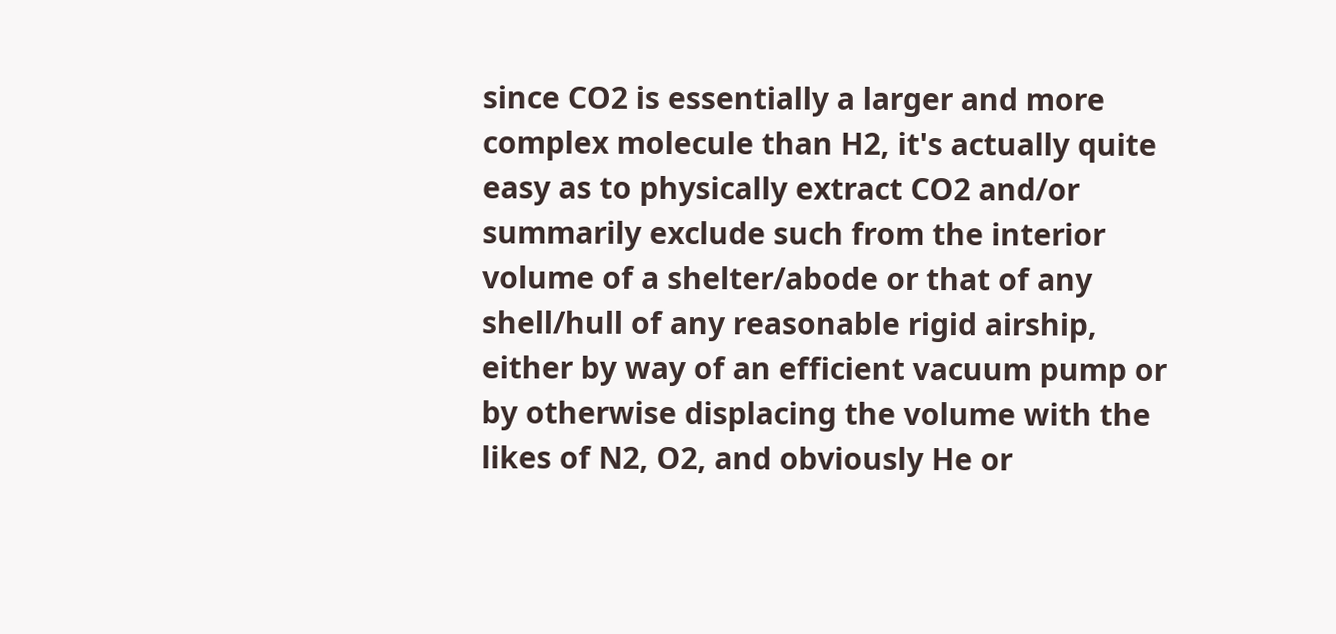since CO2 is essentially a larger and more complex molecule than H2, it's actually quite easy as to physically extract CO2 and/or summarily exclude such from the interior volume of a shelter/abode or that of any shell/hull of any reasonable rigid airship, either by way of an efficient vacuum pump or by otherwise displacing the volume with the likes of N2, O2, and obviously He or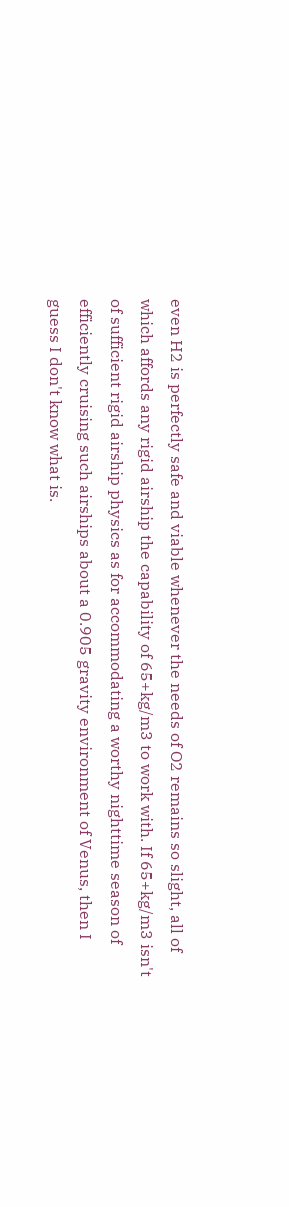even H2 is perfectly safe and viable whenever the needs of O2 remains so slight, all of which affords any rigid airship the capability of 65+kg/m3 to work with. If 65+kg/m3 isn't of sufficient rigid airship physics as for accommodating a worthy nighttime season of efficiently cruising such airships about a 0.905 gravity environment of Venus, then I guess I don't know what is.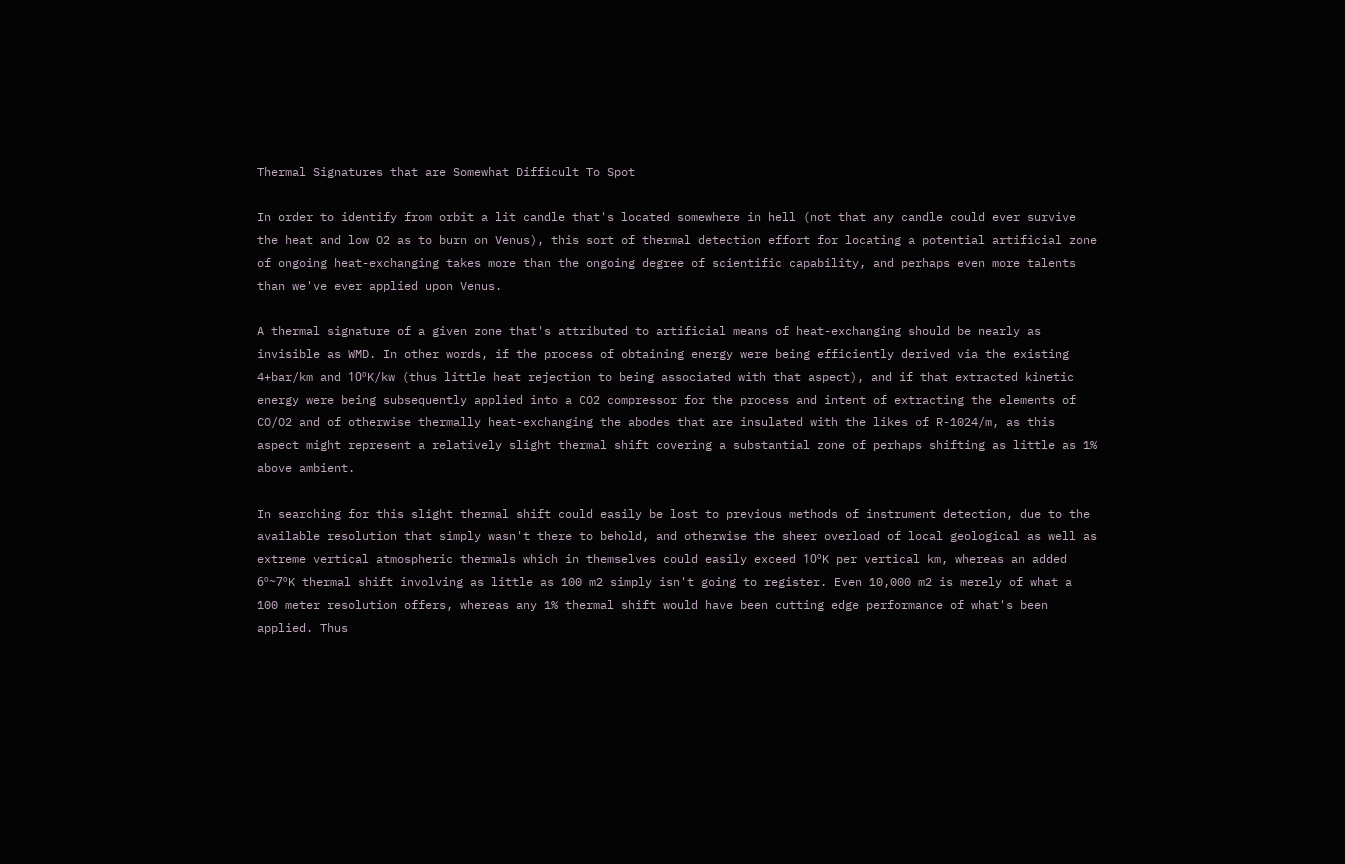Thermal Signatures that are Somewhat Difficult To Spot

In order to identify from orbit a lit candle that's located somewhere in hell (not that any candle could ever survive the heat and low O2 as to burn on Venus), this sort of thermal detection effort for locating a potential artificial zone of ongoing heat-exchanging takes more than the ongoing degree of scientific capability, and perhaps even more talents than we've ever applied upon Venus.

A thermal signature of a given zone that's attributed to artificial means of heat-exchanging should be nearly as invisible as WMD. In other words, if the process of obtaining energy were being efficiently derived via the existing 4+bar/km and 10ºK/kw (thus little heat rejection to being associated with that aspect), and if that extracted kinetic energy were being subsequently applied into a CO2 compressor for the process and intent of extracting the elements of CO/O2 and of otherwise thermally heat-exchanging the abodes that are insulated with the likes of R-1024/m, as this aspect might represent a relatively slight thermal shift covering a substantial zone of perhaps shifting as little as 1% above ambient.

In searching for this slight thermal shift could easily be lost to previous methods of instrument detection, due to the available resolution that simply wasn't there to behold, and otherwise the sheer overload of local geological as well as extreme vertical atmospheric thermals which in themselves could easily exceed 10ºK per vertical km, whereas an added 6º~7ºK thermal shift involving as little as 100 m2 simply isn't going to register. Even 10,000 m2 is merely of what a 100 meter resolution offers, whereas any 1% thermal shift would have been cutting edge performance of what's been applied. Thus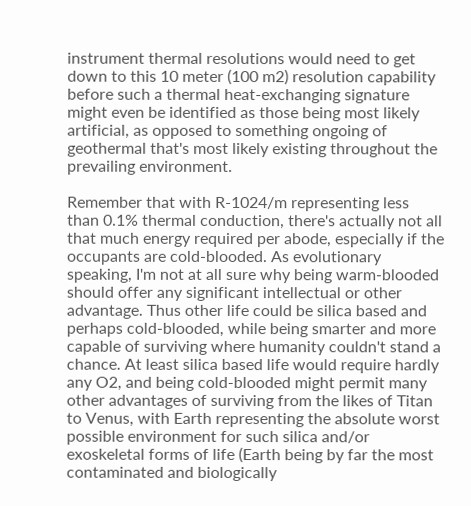instrument thermal resolutions would need to get down to this 10 meter (100 m2) resolution capability before such a thermal heat-exchanging signature might even be identified as those being most likely artificial, as opposed to something ongoing of geothermal that's most likely existing throughout the prevailing environment.

Remember that with R-1024/m representing less than 0.1% thermal conduction, there's actually not all that much energy required per abode, especially if the occupants are cold-blooded. As evolutionary speaking, I'm not at all sure why being warm-blooded should offer any significant intellectual or other advantage. Thus other life could be silica based and perhaps cold-blooded, while being smarter and more capable of surviving where humanity couldn't stand a chance. At least silica based life would require hardly any O2, and being cold-blooded might permit many other advantages of surviving from the likes of Titan to Venus, with Earth representing the absolute worst possible environment for such silica and/or exoskeletal forms of life (Earth being by far the most contaminated and biologically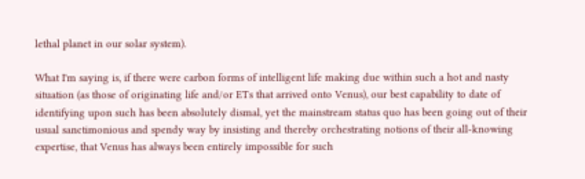lethal planet in our solar system).

What I'm saying is, if there were carbon forms of intelligent life making due within such a hot and nasty situation (as those of originating life and/or ETs that arrived onto Venus), our best capability to date of identifying upon such has been absolutely dismal, yet the mainstream status quo has been going out of their usual sanctimonious and spendy way by insisting and thereby orchestrating notions of their all-knowing expertise, that Venus has always been entirely impossible for such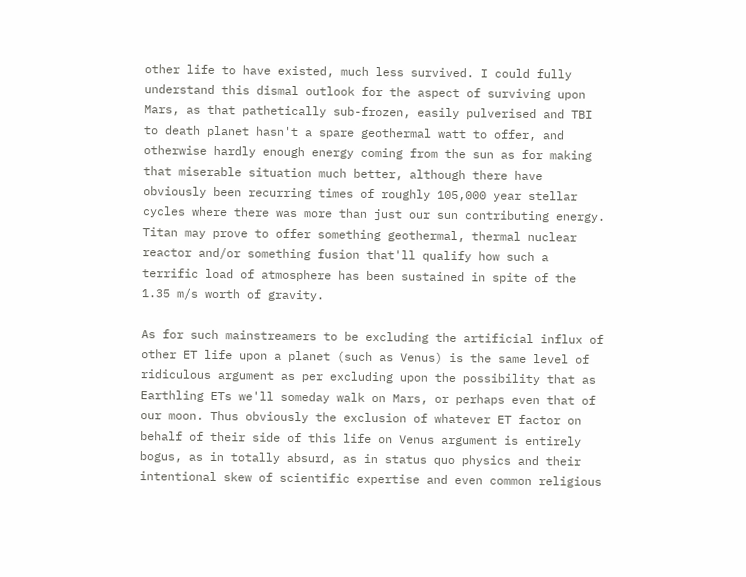other life to have existed, much less survived. I could fully understand this dismal outlook for the aspect of surviving upon Mars, as that pathetically sub-frozen, easily pulverised and TBI to death planet hasn't a spare geothermal watt to offer, and otherwise hardly enough energy coming from the sun as for making that miserable situation much better, although there have obviously been recurring times of roughly 105,000 year stellar cycles where there was more than just our sun contributing energy. Titan may prove to offer something geothermal, thermal nuclear reactor and/or something fusion that'll qualify how such a terrific load of atmosphere has been sustained in spite of the 1.35 m/s worth of gravity.

As for such mainstreamers to be excluding the artificial influx of other ET life upon a planet (such as Venus) is the same level of ridiculous argument as per excluding upon the possibility that as Earthling ETs we'll someday walk on Mars, or perhaps even that of our moon. Thus obviously the exclusion of whatever ET factor on behalf of their side of this life on Venus argument is entirely bogus, as in totally absurd, as in status quo physics and their intentional skew of scientific expertise and even common religious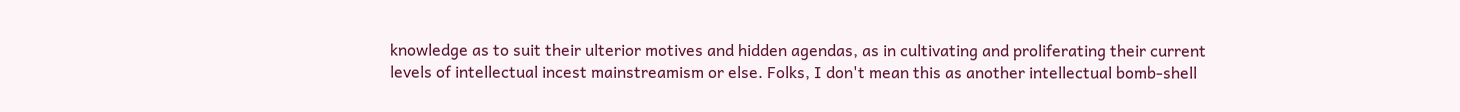knowledge as to suit their ulterior motives and hidden agendas, as in cultivating and proliferating their current levels of intellectual incest mainstreamism or else. Folks, I don't mean this as another intellectual bomb-shell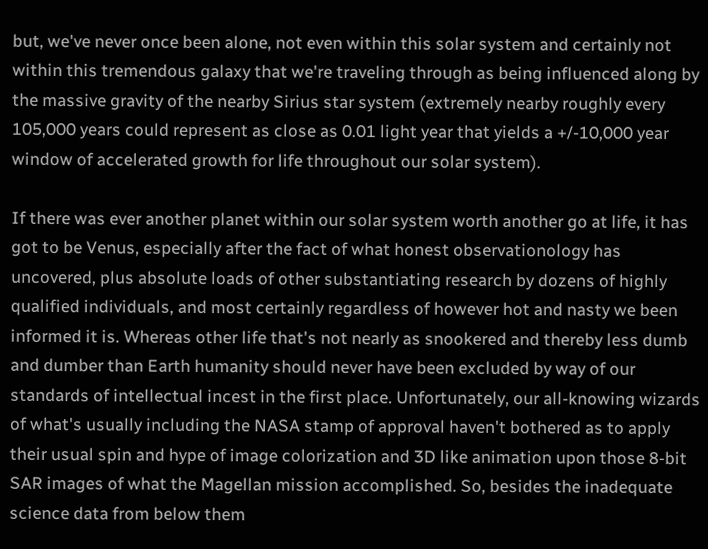but, we've never once been alone, not even within this solar system and certainly not within this tremendous galaxy that we're traveling through as being influenced along by the massive gravity of the nearby Sirius star system (extremely nearby roughly every 105,000 years could represent as close as 0.01 light year that yields a +/-10,000 year window of accelerated growth for life throughout our solar system).

If there was ever another planet within our solar system worth another go at life, it has got to be Venus, especially after the fact of what honest observationology has uncovered, plus absolute loads of other substantiating research by dozens of highly qualified individuals, and most certainly regardless of however hot and nasty we been informed it is. Whereas other life that's not nearly as snookered and thereby less dumb and dumber than Earth humanity should never have been excluded by way of our standards of intellectual incest in the first place. Unfortunately, our all-knowing wizards of what's usually including the NASA stamp of approval haven't bothered as to apply their usual spin and hype of image colorization and 3D like animation upon those 8-bit SAR images of what the Magellan mission accomplished. So, besides the inadequate science data from below them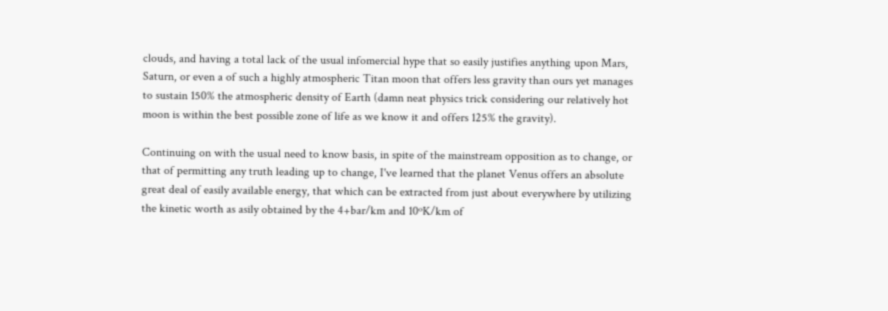clouds, and having a total lack of the usual infomercial hype that so easily justifies anything upon Mars, Saturn, or even a of such a highly atmospheric Titan moon that offers less gravity than ours yet manages to sustain 150% the atmospheric density of Earth (damn neat physics trick considering our relatively hot moon is within the best possible zone of life as we know it and offers 125% the gravity).

Continuing on with the usual need to know basis, in spite of the mainstream opposition as to change, or that of permitting any truth leading up to change, I've learned that the planet Venus offers an absolute great deal of easily available energy, that which can be extracted from just about everywhere by utilizing the kinetic worth as asily obtained by the 4+bar/km and 10ºK/km of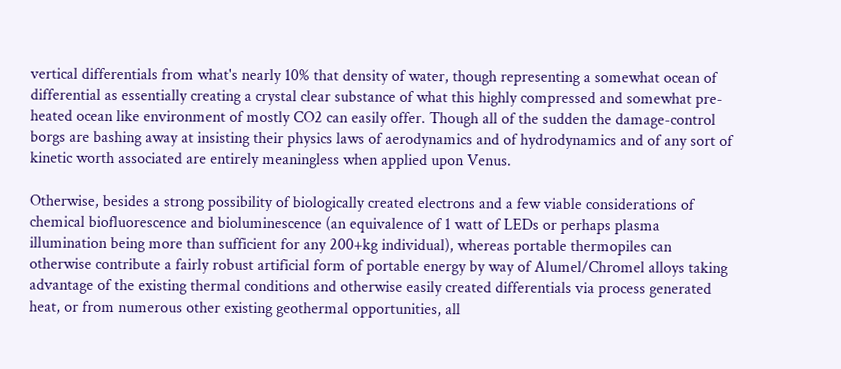vertical differentials from what's nearly 10% that density of water, though representing a somewhat ocean of differential as essentially creating a crystal clear substance of what this highly compressed and somewhat pre-heated ocean like environment of mostly CO2 can easily offer. Though all of the sudden the damage-control borgs are bashing away at insisting their physics laws of aerodynamics and of hydrodynamics and of any sort of kinetic worth associated are entirely meaningless when applied upon Venus.

Otherwise, besides a strong possibility of biologically created electrons and a few viable considerations of chemical biofluorescence and bioluminescence (an equivalence of 1 watt of LEDs or perhaps plasma illumination being more than sufficient for any 200+kg individual), whereas portable thermopiles can otherwise contribute a fairly robust artificial form of portable energy by way of Alumel/Chromel alloys taking advantage of the existing thermal conditions and otherwise easily created differentials via process generated heat, or from numerous other existing geothermal opportunities, all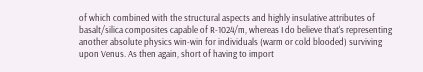of which combined with the structural aspects and highly insulative attributes of basalt/silica composites capable of R-1024/m, whereas I do believe that's representing another absolute physics win-win for individuals (warm or cold blooded) surviving upon Venus. As then again, short of having to import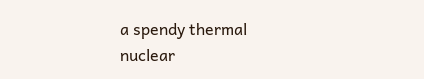a spendy thermal nuclear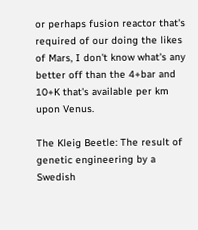or perhaps fusion reactor that's required of our doing the likes of Mars, I don't know what's any better off than the 4+bar and 10+K that's available per km upon Venus.

The Kleig Beetle: The result of genetic engineering by a Swedish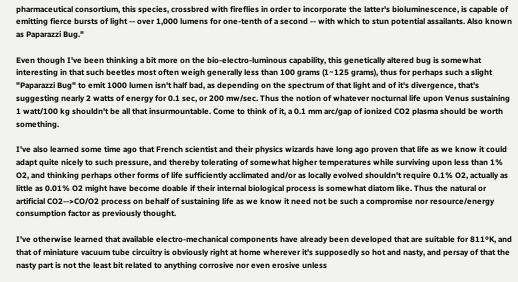pharmaceutical consortium, this species, crossbred with fireflies in order to incorporate the latter's bioluminescence, is capable of emitting fierce bursts of light -- over 1,000 lumens for one-tenth of a second -- with which to stun potential assailants. Also known as Paparazzi Bug."

Even though I've been thinking a bit more on the bio-electro-luminous capability, this genetically altered bug is somewhat interesting in that such beetles most often weigh generally less than 100 grams (1~125 grams), thus for perhaps such a slight "Paparazzi Bug" to emit 1000 lumen isn't half bad, as depending on the spectrum of that light and of it's divergence, that's suggesting nearly 2 watts of energy for 0.1 sec, or 200 mw/sec. Thus the notion of whatever nocturnal life upon Venus sustaining 1 watt/100 kg shouldn't be all that insurmountable. Come to think of it, a 0.1 mm arc/gap of ionized CO2 plasma should be worth something.

I've also learned some time ago that French scientist and their physics wizards have long ago proven that life as we know it could adapt quite nicely to such pressure, and thereby tolerating of somewhat higher temperatures while surviving upon less than 1% O2, and thinking perhaps other forms of life sufficiently acclimated and/or as locally evolved shouldn't require 0.1% O2, actually as little as 0.01% O2 might have become doable if their internal biological process is somewhat diatom like. Thus the natural or artificial CO2-->CO/O2 process on behalf of sustaining life as we know it need not be such a compromise nor resource/energy consumption factor as previously thought.

I've otherwise learned that available electro-mechanical components have already been developed that are suitable for 811ºK, and that of miniature vacuum tube circuitry is obviously right at home wherever it's supposedly so hot and nasty, and persay of that the nasty part is not the least bit related to anything corrosive nor even erosive unless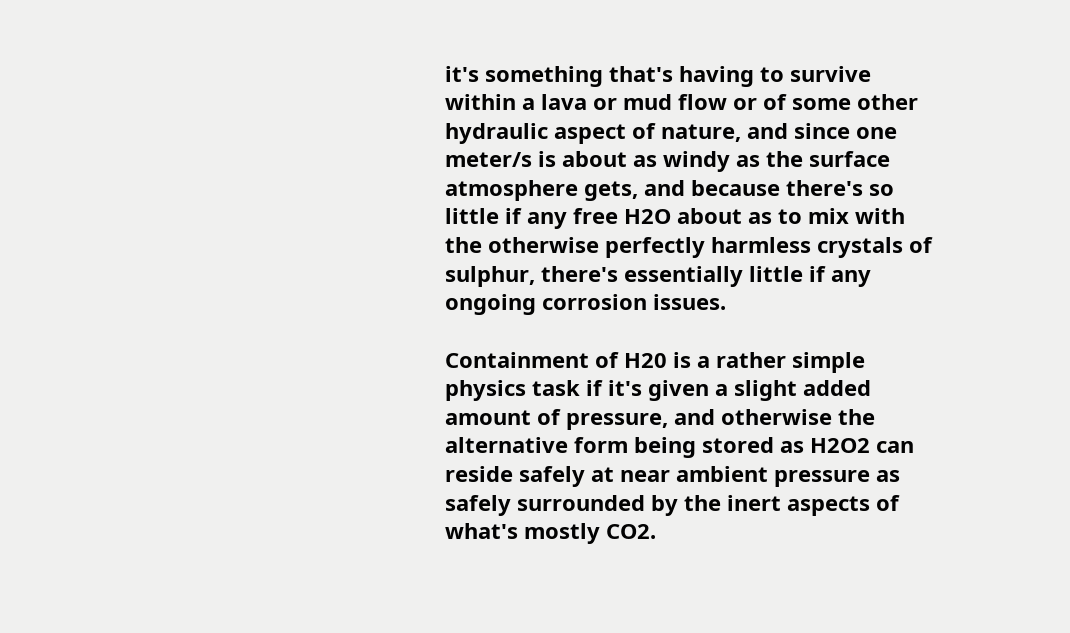it's something that's having to survive within a lava or mud flow or of some other hydraulic aspect of nature, and since one meter/s is about as windy as the surface atmosphere gets, and because there's so little if any free H2O about as to mix with the otherwise perfectly harmless crystals of sulphur, there's essentially little if any ongoing corrosion issues.

Containment of H20 is a rather simple physics task if it's given a slight added amount of pressure, and otherwise the alternative form being stored as H2O2 can reside safely at near ambient pressure as safely surrounded by the inert aspects of what's mostly CO2.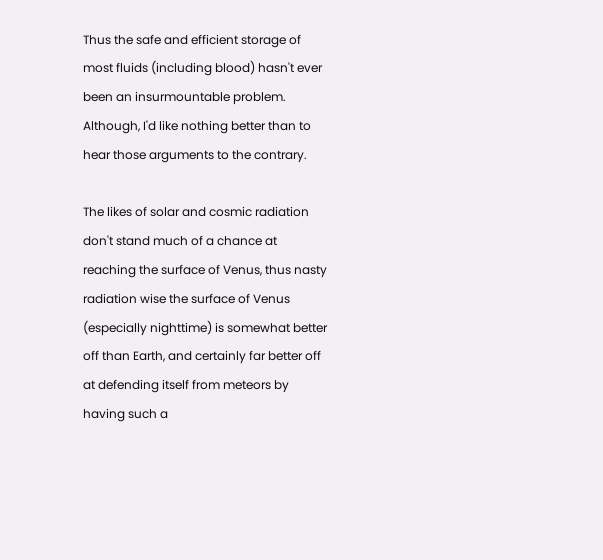Thus the safe and efficient storage of most fluids (including blood) hasn't ever been an insurmountable problem. Although, I'd like nothing better than to hear those arguments to the contrary.

The likes of solar and cosmic radiation don't stand much of a chance at reaching the surface of Venus, thus nasty radiation wise the surface of Venus (especially nighttime) is somewhat better off than Earth, and certainly far better off at defending itself from meteors by having such a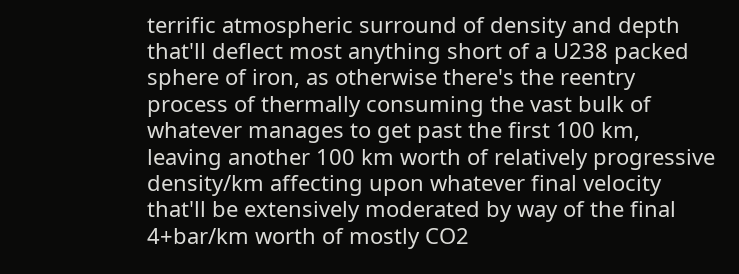terrific atmospheric surround of density and depth that'll deflect most anything short of a U238 packed sphere of iron, as otherwise there's the reentry process of thermally consuming the vast bulk of whatever manages to get past the first 100 km, leaving another 100 km worth of relatively progressive density/km affecting upon whatever final velocity that'll be extensively moderated by way of the final 4+bar/km worth of mostly CO2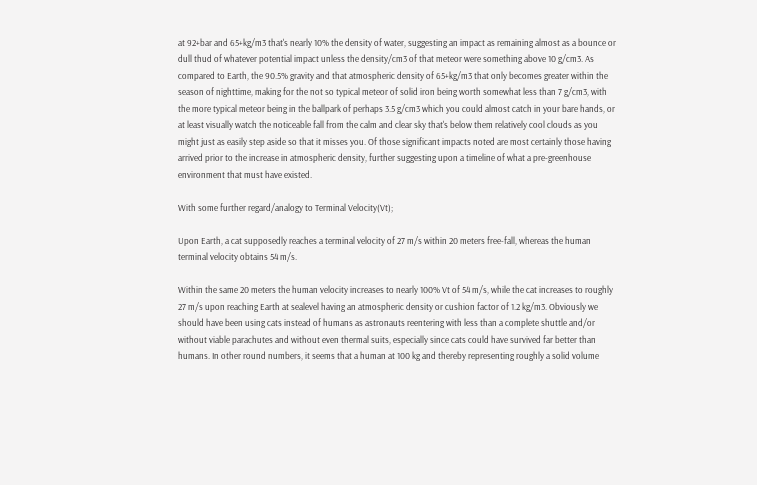at 92+bar and 65+kg/m3 that's nearly 10% the density of water, suggesting an impact as remaining almost as a bounce or dull thud of whatever potential impact unless the density/cm3 of that meteor were something above 10 g/cm3. As compared to Earth, the 90.5% gravity and that atmospheric density of 65+kg/m3 that only becomes greater within the season of nighttime, making for the not so typical meteor of solid iron being worth somewhat less than 7 g/cm3, with the more typical meteor being in the ballpark of perhaps 3.5 g/cm3 which you could almost catch in your bare hands, or at least visually watch the noticeable fall from the calm and clear sky that's below them relatively cool clouds as you might just as easily step aside so that it misses you. Of those significant impacts noted are most certainly those having arrived prior to the increase in atmospheric density, further suggesting upon a timeline of what a pre-greenhouse environment that must have existed.

With some further regard/analogy to Terminal Velocity(Vt);

Upon Earth, a cat supposedly reaches a terminal velocity of 27 m/s within 20 meters free-fall, whereas the human terminal velocity obtains 54 m/s.

Within the same 20 meters the human velocity increases to nearly 100% Vt of 54 m/s, while the cat increases to roughly 27 m/s upon reaching Earth at sealevel having an atmospheric density or cushion factor of 1.2 kg/m3. Obviously we should have been using cats instead of humans as astronauts reentering with less than a complete shuttle and/or without viable parachutes and without even thermal suits, especially since cats could have survived far better than humans. In other round numbers, it seems that a human at 100 kg and thereby representing roughly a solid volume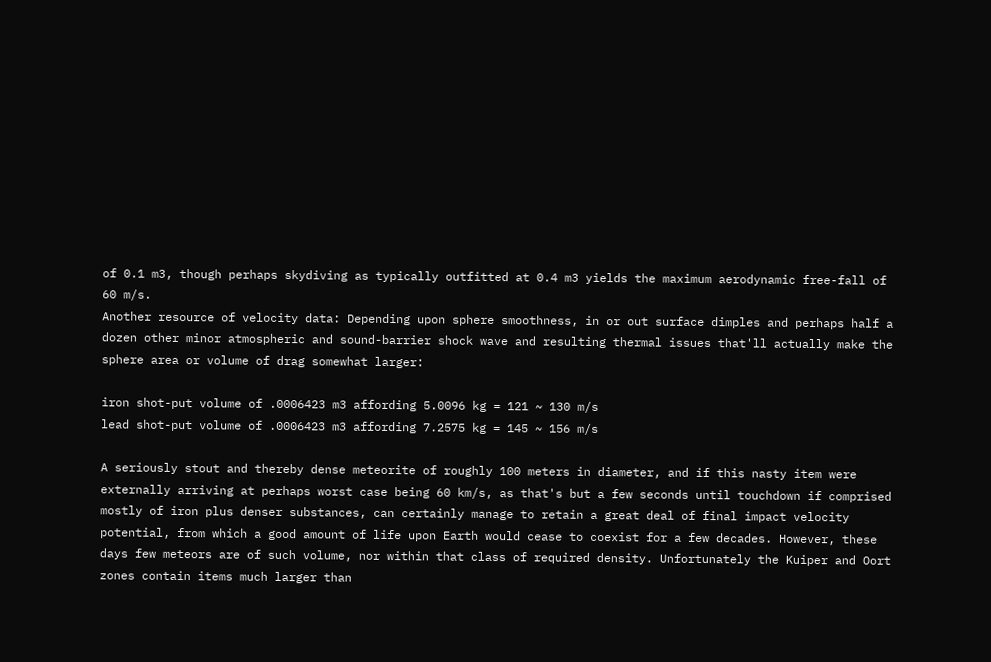of 0.1 m3, though perhaps skydiving as typically outfitted at 0.4 m3 yields the maximum aerodynamic free-fall of 60 m/s.
Another resource of velocity data: Depending upon sphere smoothness, in or out surface dimples and perhaps half a dozen other minor atmospheric and sound-barrier shock wave and resulting thermal issues that'll actually make the sphere area or volume of drag somewhat larger:

iron shot-put volume of .0006423 m3 affording 5.0096 kg = 121 ~ 130 m/s
lead shot-put volume of .0006423 m3 affording 7.2575 kg = 145 ~ 156 m/s

A seriously stout and thereby dense meteorite of roughly 100 meters in diameter, and if this nasty item were externally arriving at perhaps worst case being 60 km/s, as that's but a few seconds until touchdown if comprised mostly of iron plus denser substances, can certainly manage to retain a great deal of final impact velocity potential, from which a good amount of life upon Earth would cease to coexist for a few decades. However, these days few meteors are of such volume, nor within that class of required density. Unfortunately the Kuiper and Oort zones contain items much larger than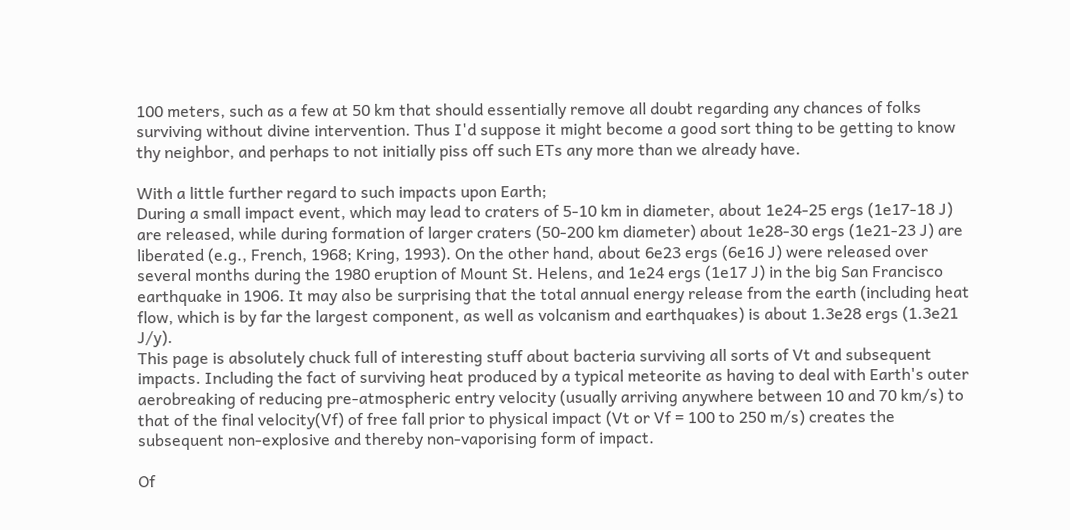100 meters, such as a few at 50 km that should essentially remove all doubt regarding any chances of folks surviving without divine intervention. Thus I'd suppose it might become a good sort thing to be getting to know thy neighbor, and perhaps to not initially piss off such ETs any more than we already have.

With a little further regard to such impacts upon Earth;
During a small impact event, which may lead to craters of 5-10 km in diameter, about 1e24-25 ergs (1e17-18 J) are released, while during formation of larger craters (50-200 km diameter) about 1e28-30 ergs (1e21-23 J) are liberated (e.g., French, 1968; Kring, 1993). On the other hand, about 6e23 ergs (6e16 J) were released over several months during the 1980 eruption of Mount St. Helens, and 1e24 ergs (1e17 J) in the big San Francisco earthquake in 1906. It may also be surprising that the total annual energy release from the earth (including heat flow, which is by far the largest component, as well as volcanism and earthquakes) is about 1.3e28 ergs (1.3e21 J/y).
This page is absolutely chuck full of interesting stuff about bacteria surviving all sorts of Vt and subsequent impacts. Including the fact of surviving heat produced by a typical meteorite as having to deal with Earth's outer aerobreaking of reducing pre-atmospheric entry velocity (usually arriving anywhere between 10 and 70 km/s) to that of the final velocity(Vf) of free fall prior to physical impact (Vt or Vf = 100 to 250 m/s) creates the subsequent non-explosive and thereby non-vaporising form of impact.

Of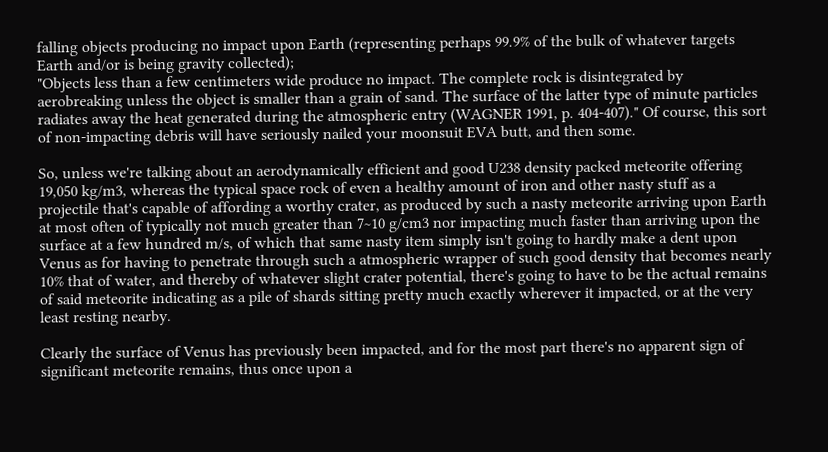falling objects producing no impact upon Earth (representing perhaps 99.9% of the bulk of whatever targets Earth and/or is being gravity collected);
"Objects less than a few centimeters wide produce no impact. The complete rock is disintegrated by aerobreaking unless the object is smaller than a grain of sand. The surface of the latter type of minute particles radiates away the heat generated during the atmospheric entry (WAGNER 1991, p. 404-407)." Of course, this sort of non-impacting debris will have seriously nailed your moonsuit EVA butt, and then some.

So, unless we're talking about an aerodynamically efficient and good U238 density packed meteorite offering 19,050 kg/m3, whereas the typical space rock of even a healthy amount of iron and other nasty stuff as a projectile that's capable of affording a worthy crater, as produced by such a nasty meteorite arriving upon Earth at most often of typically not much greater than 7~10 g/cm3 nor impacting much faster than arriving upon the surface at a few hundred m/s, of which that same nasty item simply isn't going to hardly make a dent upon Venus as for having to penetrate through such a atmospheric wrapper of such good density that becomes nearly 10% that of water, and thereby of whatever slight crater potential, there's going to have to be the actual remains of said meteorite indicating as a pile of shards sitting pretty much exactly wherever it impacted, or at the very least resting nearby.

Clearly the surface of Venus has previously been impacted, and for the most part there's no apparent sign of significant meteorite remains, thus once upon a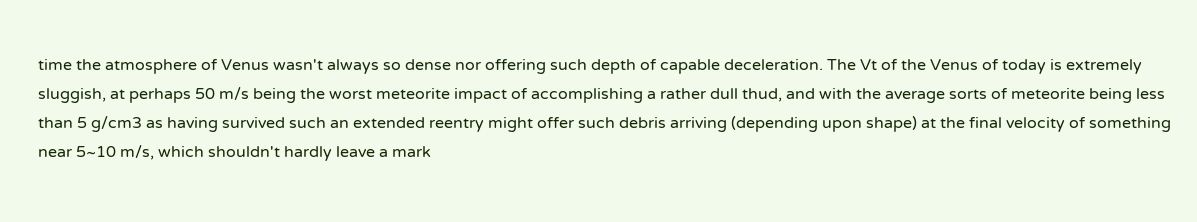time the atmosphere of Venus wasn't always so dense nor offering such depth of capable deceleration. The Vt of the Venus of today is extremely sluggish, at perhaps 50 m/s being the worst meteorite impact of accomplishing a rather dull thud, and with the average sorts of meteorite being less than 5 g/cm3 as having survived such an extended reentry might offer such debris arriving (depending upon shape) at the final velocity of something near 5~10 m/s, which shouldn't hardly leave a mark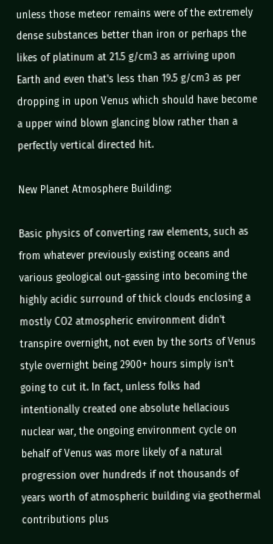unless those meteor remains were of the extremely dense substances better than iron or perhaps the likes of platinum at 21.5 g/cm3 as arriving upon Earth and even that's less than 19.5 g/cm3 as per dropping in upon Venus which should have become a upper wind blown glancing blow rather than a perfectly vertical directed hit.

New Planet Atmosphere Building:

Basic physics of converting raw elements, such as from whatever previously existing oceans and various geological out-gassing into becoming the highly acidic surround of thick clouds enclosing a mostly CO2 atmospheric environment didn't transpire overnight, not even by the sorts of Venus style overnight being 2900+ hours simply isn't going to cut it. In fact, unless folks had intentionally created one absolute hellacious nuclear war, the ongoing environment cycle on behalf of Venus was more likely of a natural progression over hundreds if not thousands of years worth of atmospheric building via geothermal contributions plus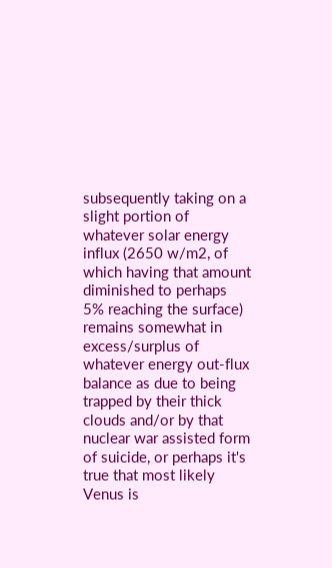subsequently taking on a slight portion of whatever solar energy influx (2650 w/m2, of which having that amount diminished to perhaps 5% reaching the surface) remains somewhat in excess/surplus of whatever energy out-flux balance as due to being trapped by their thick clouds and/or by that nuclear war assisted form of suicide, or perhaps it's true that most likely Venus is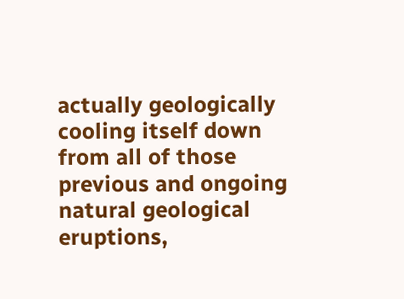actually geologically cooling itself down from all of those previous and ongoing natural geological eruptions,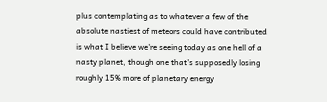plus contemplating as to whatever a few of the absolute nastiest of meteors could have contributed is what I believe we're seeing today as one hell of a nasty planet, though one that's supposedly losing roughly 15% more of planetary energy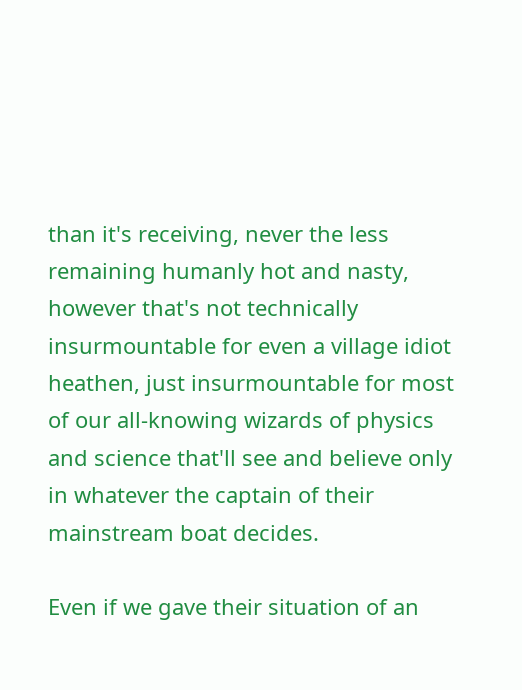than it's receiving, never the less remaining humanly hot and nasty, however that's not technically insurmountable for even a village idiot heathen, just insurmountable for most of our all-knowing wizards of physics and science that'll see and believe only in whatever the captain of their mainstream boat decides.

Even if we gave their situation of an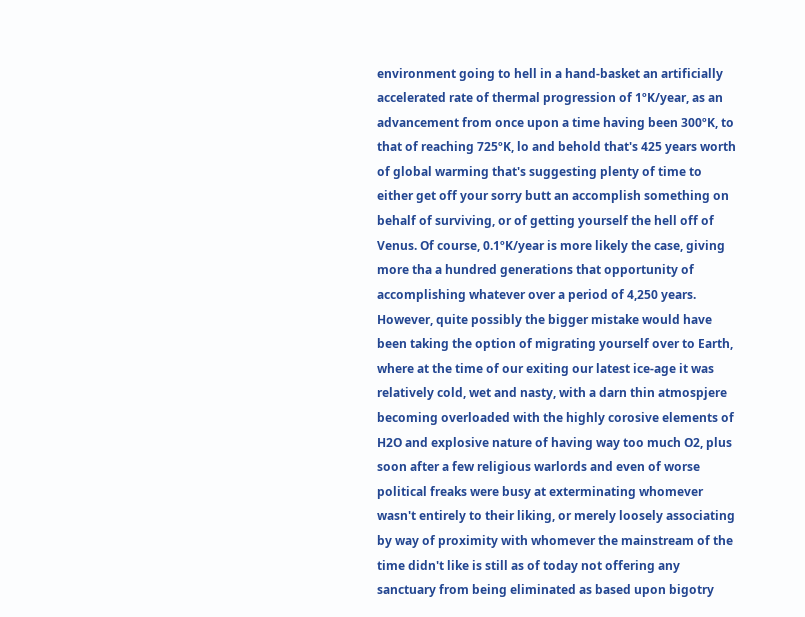environment going to hell in a hand-basket an artificially accelerated rate of thermal progression of 1ºK/year, as an advancement from once upon a time having been 300ºK, to that of reaching 725ºK, lo and behold that's 425 years worth of global warming that's suggesting plenty of time to either get off your sorry butt an accomplish something on behalf of surviving, or of getting yourself the hell off of Venus. Of course, 0.1ºK/year is more likely the case, giving more tha a hundred generations that opportunity of accomplishing whatever over a period of 4,250 years. However, quite possibly the bigger mistake would have been taking the option of migrating yourself over to Earth, where at the time of our exiting our latest ice-age it was relatively cold, wet and nasty, with a darn thin atmospjere becoming overloaded with the highly corosive elements of H2O and explosive nature of having way too much O2, plus soon after a few religious warlords and even of worse political freaks were busy at exterminating whomever wasn't entirely to their liking, or merely loosely associating by way of proximity with whomever the mainstream of the time didn't like is still as of today not offering any sanctuary from being eliminated as based upon bigotry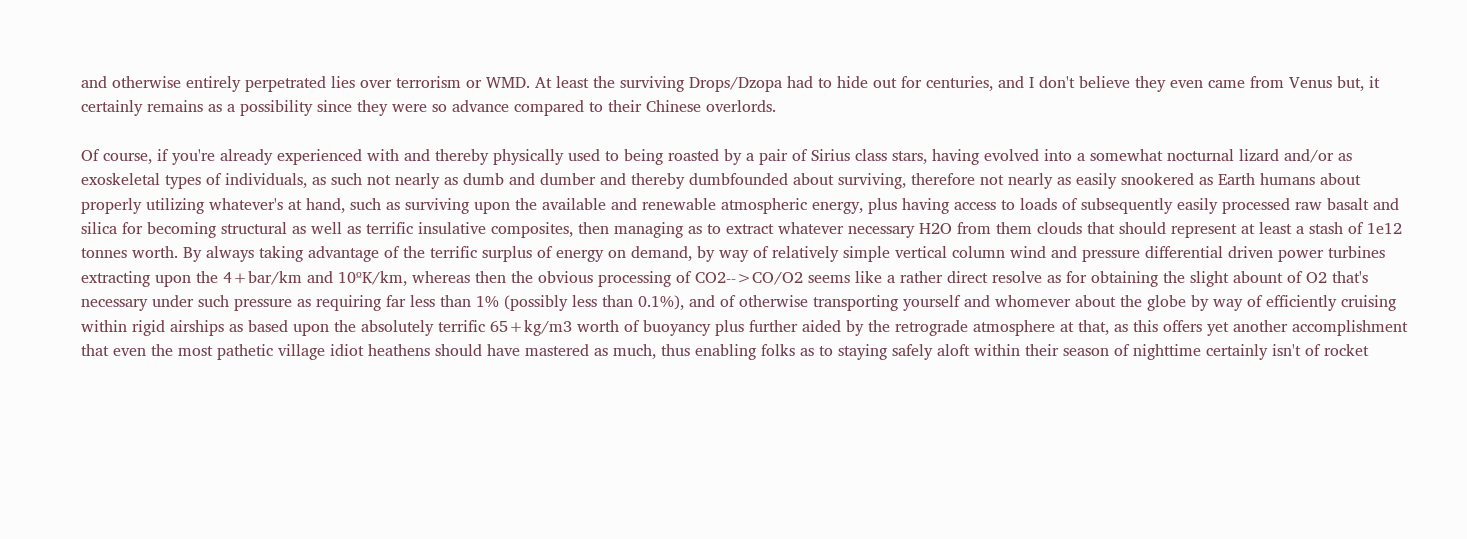and otherwise entirely perpetrated lies over terrorism or WMD. At least the surviving Drops/Dzopa had to hide out for centuries, and I don't believe they even came from Venus but, it certainly remains as a possibility since they were so advance compared to their Chinese overlords.

Of course, if you're already experienced with and thereby physically used to being roasted by a pair of Sirius class stars, having evolved into a somewhat nocturnal lizard and/or as exoskeletal types of individuals, as such not nearly as dumb and dumber and thereby dumbfounded about surviving, therefore not nearly as easily snookered as Earth humans about properly utilizing whatever's at hand, such as surviving upon the available and renewable atmospheric energy, plus having access to loads of subsequently easily processed raw basalt and silica for becoming structural as well as terrific insulative composites, then managing as to extract whatever necessary H2O from them clouds that should represent at least a stash of 1e12 tonnes worth. By always taking advantage of the terrific surplus of energy on demand, by way of relatively simple vertical column wind and pressure differential driven power turbines extracting upon the 4+bar/km and 10ºK/km, whereas then the obvious processing of CO2-->CO/O2 seems like a rather direct resolve as for obtaining the slight abount of O2 that's necessary under such pressure as requiring far less than 1% (possibly less than 0.1%), and of otherwise transporting yourself and whomever about the globe by way of efficiently cruising within rigid airships as based upon the absolutely terrific 65+kg/m3 worth of buoyancy plus further aided by the retrograde atmosphere at that, as this offers yet another accomplishment that even the most pathetic village idiot heathens should have mastered as much, thus enabling folks as to staying safely aloft within their season of nighttime certainly isn't of rocket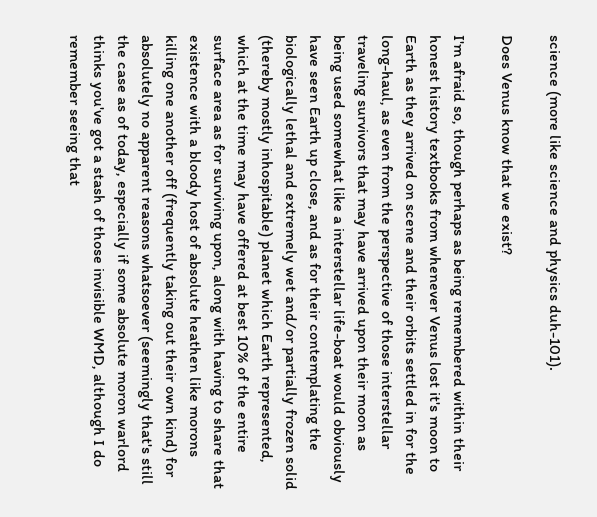science (more like science and physics duh-101).

Does Venus know that we exist?

I'm afraid so, though perhaps as being remembered within their honest history textbooks from whenever Venus lost it's moon to Earth as they arrived on scene and their orbits settled in for the long-haul, as even from the perspective of those interstellar traveling survivors that may have arrived upon their moon as being used somewhat like a interstellar life-boat would obviously have seen Earth up close, and as for their contemplating the biologically lethal and extremely wet and/or partially frozen solid (thereby mostly inhospitable) planet which Earth represented, which at the time may have offered at best 10% of the entire surface area as for surviving upon, along with having to share that existence with a bloody host of absolute heathen like morons killing one another off (frequently taking out their own kind) for absolutely no apparent reasons whatsoever (seemingly that's still the case as of today, especially if some absolute moron warlord thinks you've got a stash of those invisible WMD, although I do remember seeing that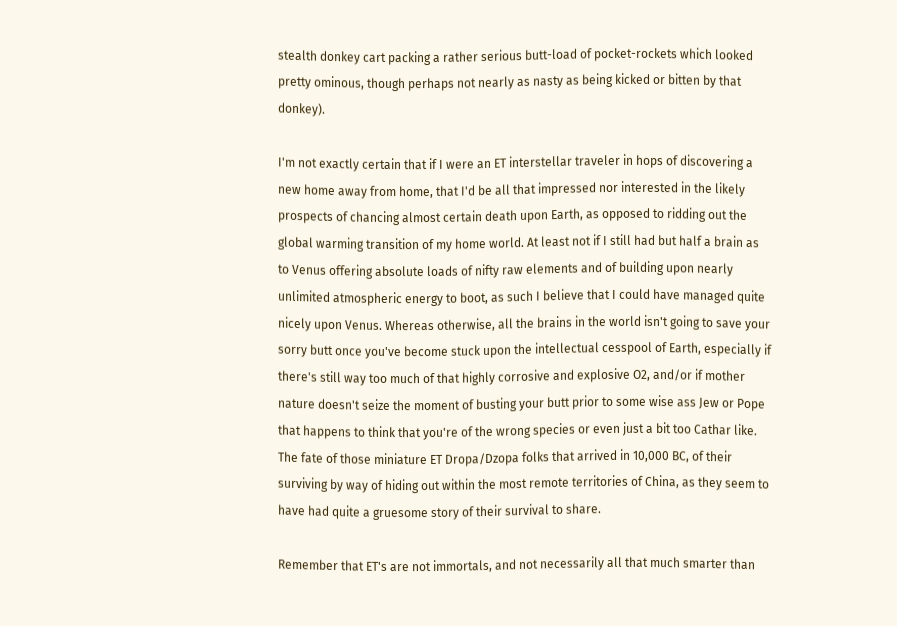stealth donkey cart packing a rather serious butt-load of pocket-rockets which looked pretty ominous, though perhaps not nearly as nasty as being kicked or bitten by that donkey).

I'm not exactly certain that if I were an ET interstellar traveler in hops of discovering a new home away from home, that I'd be all that impressed nor interested in the likely prospects of chancing almost certain death upon Earth, as opposed to ridding out the global warming transition of my home world. At least not if I still had but half a brain as to Venus offering absolute loads of nifty raw elements and of building upon nearly unlimited atmospheric energy to boot, as such I believe that I could have managed quite nicely upon Venus. Whereas otherwise, all the brains in the world isn't going to save your sorry butt once you've become stuck upon the intellectual cesspool of Earth, especially if there's still way too much of that highly corrosive and explosive O2, and/or if mother nature doesn't seize the moment of busting your butt prior to some wise ass Jew or Pope that happens to think that you're of the wrong species or even just a bit too Cathar like. The fate of those miniature ET Dropa/Dzopa folks that arrived in 10,000 BC, of their surviving by way of hiding out within the most remote territories of China, as they seem to have had quite a gruesome story of their survival to share.

Remember that ET's are not immortals, and not necessarily all that much smarter than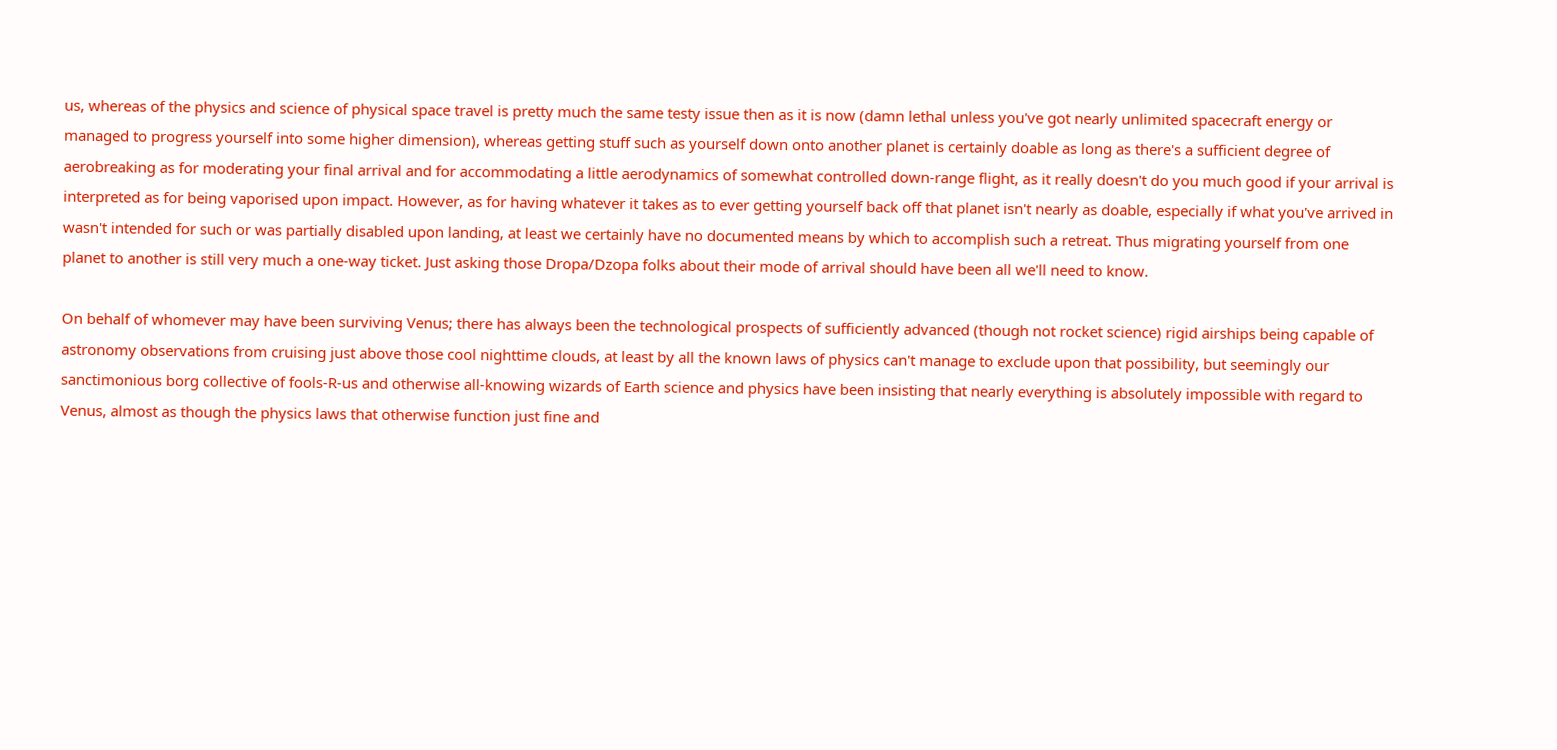us, whereas of the physics and science of physical space travel is pretty much the same testy issue then as it is now (damn lethal unless you've got nearly unlimited spacecraft energy or managed to progress yourself into some higher dimension), whereas getting stuff such as yourself down onto another planet is certainly doable as long as there's a sufficient degree of aerobreaking as for moderating your final arrival and for accommodating a little aerodynamics of somewhat controlled down-range flight, as it really doesn't do you much good if your arrival is interpreted as for being vaporised upon impact. However, as for having whatever it takes as to ever getting yourself back off that planet isn't nearly as doable, especially if what you've arrived in wasn't intended for such or was partially disabled upon landing, at least we certainly have no documented means by which to accomplish such a retreat. Thus migrating yourself from one planet to another is still very much a one-way ticket. Just asking those Dropa/Dzopa folks about their mode of arrival should have been all we'll need to know.

On behalf of whomever may have been surviving Venus; there has always been the technological prospects of sufficiently advanced (though not rocket science) rigid airships being capable of astronomy observations from cruising just above those cool nighttime clouds, at least by all the known laws of physics can't manage to exclude upon that possibility, but seemingly our sanctimonious borg collective of fools-R-us and otherwise all-knowing wizards of Earth science and physics have been insisting that nearly everything is absolutely impossible with regard to Venus, almost as though the physics laws that otherwise function just fine and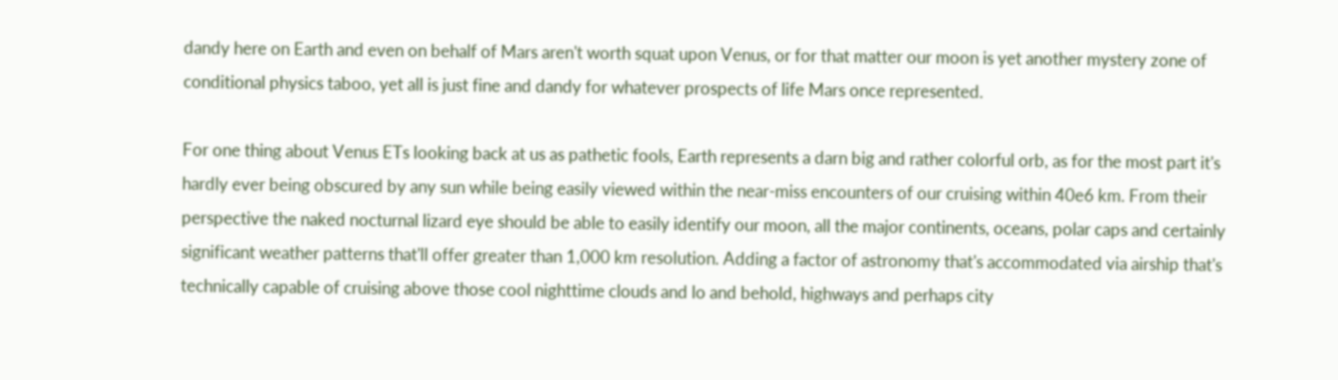dandy here on Earth and even on behalf of Mars aren't worth squat upon Venus, or for that matter our moon is yet another mystery zone of conditional physics taboo, yet all is just fine and dandy for whatever prospects of life Mars once represented.

For one thing about Venus ETs looking back at us as pathetic fools, Earth represents a darn big and rather colorful orb, as for the most part it's hardly ever being obscured by any sun while being easily viewed within the near-miss encounters of our cruising within 40e6 km. From their perspective the naked nocturnal lizard eye should be able to easily identify our moon, all the major continents, oceans, polar caps and certainly significant weather patterns that'll offer greater than 1,000 km resolution. Adding a factor of astronomy that's accommodated via airship that's technically capable of cruising above those cool nighttime clouds and lo and behold, highways and perhaps city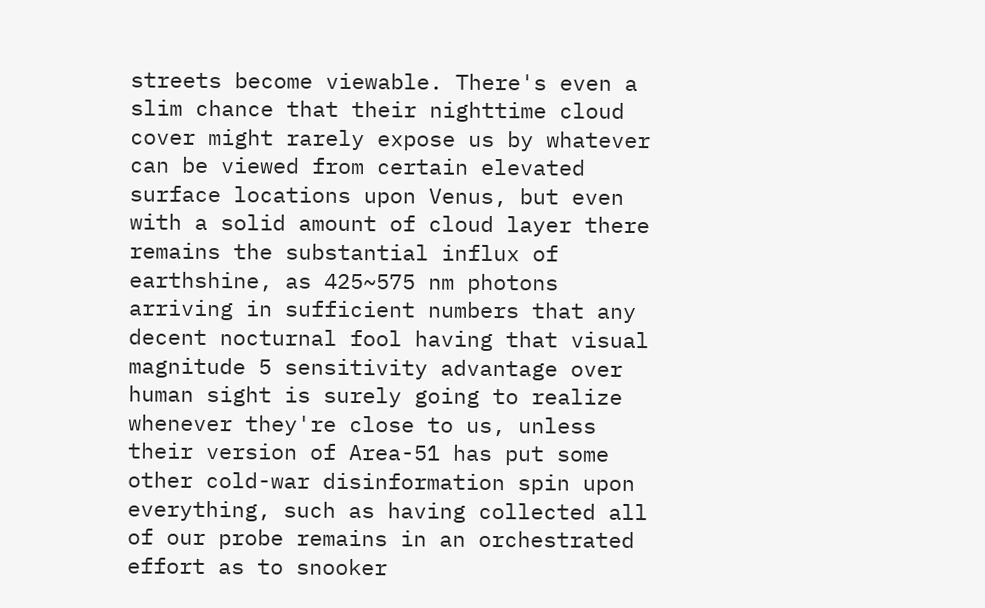streets become viewable. There's even a slim chance that their nighttime cloud cover might rarely expose us by whatever can be viewed from certain elevated surface locations upon Venus, but even with a solid amount of cloud layer there remains the substantial influx of earthshine, as 425~575 nm photons arriving in sufficient numbers that any decent nocturnal fool having that visual magnitude 5 sensitivity advantage over human sight is surely going to realize whenever they're close to us, unless their version of Area-51 has put some other cold-war disinformation spin upon everything, such as having collected all of our probe remains in an orchestrated effort as to snooker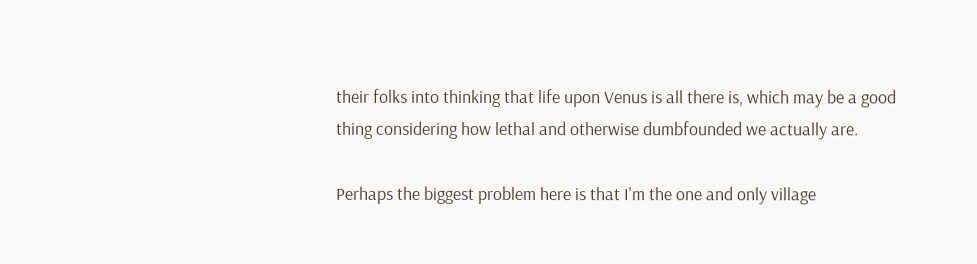their folks into thinking that life upon Venus is all there is, which may be a good thing considering how lethal and otherwise dumbfounded we actually are.

Perhaps the biggest problem here is that I'm the one and only village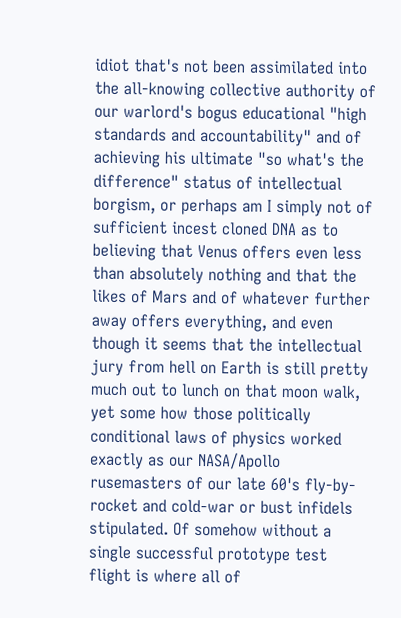idiot that's not been assimilated into the all-knowing collective authority of our warlord's bogus educational "high standards and accountability" and of achieving his ultimate "so what's the difference" status of intellectual borgism, or perhaps am I simply not of sufficient incest cloned DNA as to believing that Venus offers even less than absolutely nothing and that the likes of Mars and of whatever further away offers everything, and even though it seems that the intellectual jury from hell on Earth is still pretty much out to lunch on that moon walk, yet some how those politically conditional laws of physics worked exactly as our NASA/Apollo rusemasters of our late 60's fly-by-rocket and cold-war or bust infidels stipulated. Of somehow without a single successful prototype test flight is where all of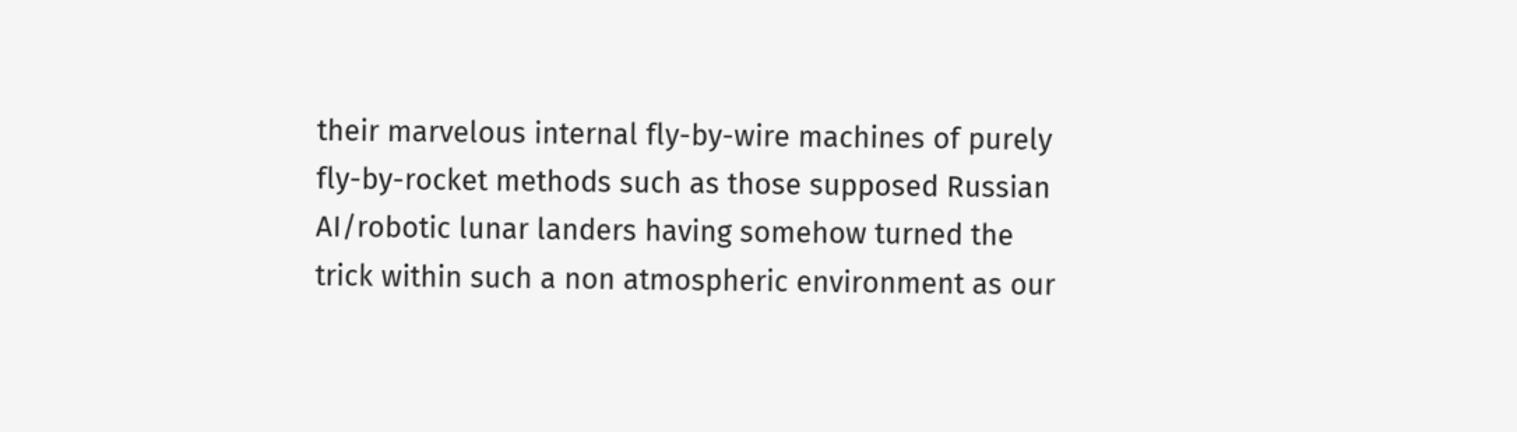their marvelous internal fly-by-wire machines of purely fly-by-rocket methods such as those supposed Russian AI/robotic lunar landers having somehow turned the trick within such a non atmospheric environment as our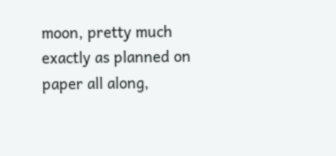moon, pretty much exactly as planned on paper all along,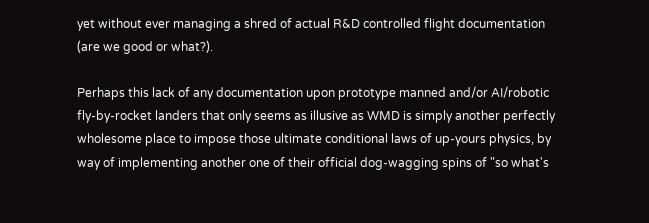yet without ever managing a shred of actual R&D controlled flight documentation (are we good or what?).

Perhaps this lack of any documentation upon prototype manned and/or AI/robotic fly-by-rocket landers that only seems as illusive as WMD is simply another perfectly wholesome place to impose those ultimate conditional laws of up-yours physics, by way of implementing another one of their official dog-wagging spins of "so what's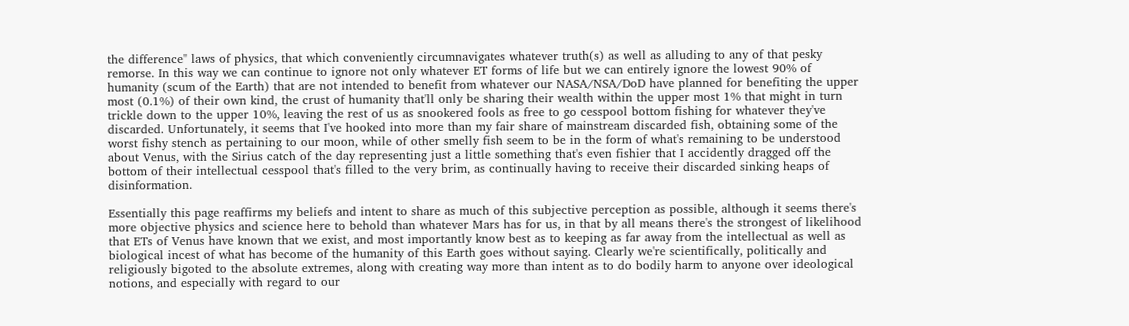the difference" laws of physics, that which conveniently circumnavigates whatever truth(s) as well as alluding to any of that pesky remorse. In this way we can continue to ignore not only whatever ET forms of life but we can entirely ignore the lowest 90% of humanity (scum of the Earth) that are not intended to benefit from whatever our NASA/NSA/DoD have planned for benefiting the upper most (0.1%) of their own kind, the crust of humanity that'll only be sharing their wealth within the upper most 1% that might in turn trickle down to the upper 10%, leaving the rest of us as snookered fools as free to go cesspool bottom fishing for whatever they've discarded. Unfortunately, it seems that I've hooked into more than my fair share of mainstream discarded fish, obtaining some of the worst fishy stench as pertaining to our moon, while of other smelly fish seem to be in the form of what's remaining to be understood about Venus, with the Sirius catch of the day representing just a little something that's even fishier that I accidently dragged off the bottom of their intellectual cesspool that's filled to the very brim, as continually having to receive their discarded sinking heaps of disinformation.

Essentially this page reaffirms my beliefs and intent to share as much of this subjective perception as possible, although it seems there's more objective physics and science here to behold than whatever Mars has for us, in that by all means there's the strongest of likelihood that ETs of Venus have known that we exist, and most importantly know best as to keeping as far away from the intellectual as well as biological incest of what has become of the humanity of this Earth goes without saying. Clearly we're scientifically, politically and religiously bigoted to the absolute extremes, along with creating way more than intent as to do bodily harm to anyone over ideological notions, and especially with regard to our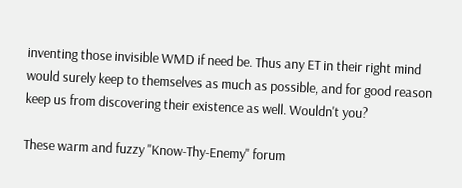inventing those invisible WMD if need be. Thus any ET in their right mind would surely keep to themselves as much as possible, and for good reason keep us from discovering their existence as well. Wouldn't you?

These warm and fuzzy "Know-Thy-Enemy" forum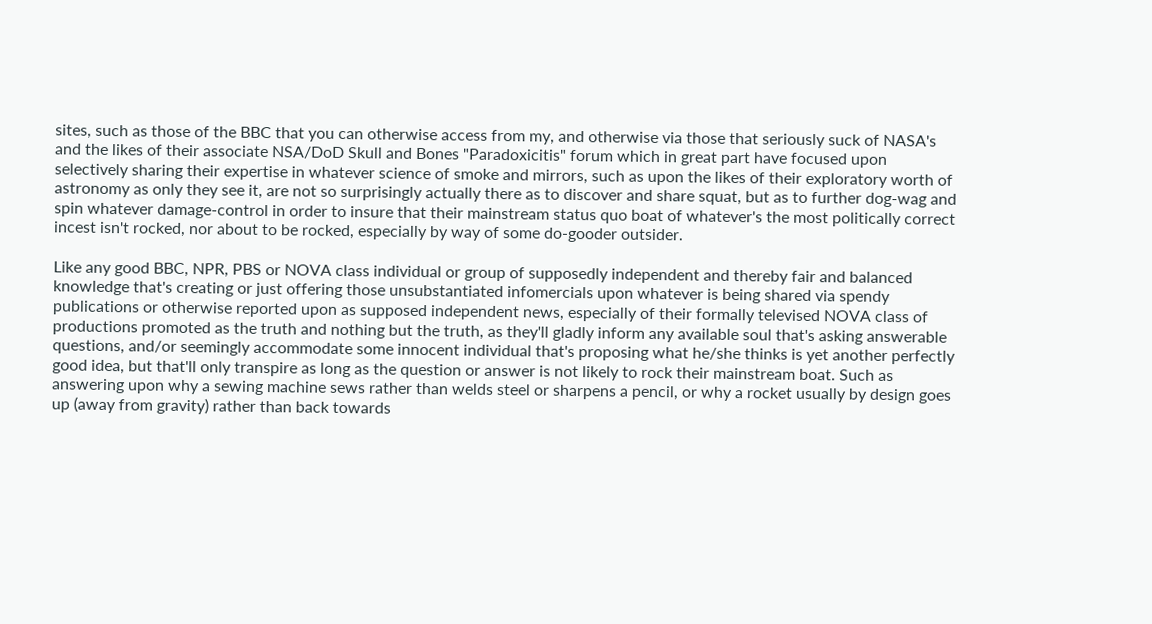sites, such as those of the BBC that you can otherwise access from my, and otherwise via those that seriously suck of NASA's and the likes of their associate NSA/DoD Skull and Bones "Paradoxicitis" forum which in great part have focused upon selectively sharing their expertise in whatever science of smoke and mirrors, such as upon the likes of their exploratory worth of astronomy as only they see it, are not so surprisingly actually there as to discover and share squat, but as to further dog-wag and spin whatever damage-control in order to insure that their mainstream status quo boat of whatever's the most politically correct incest isn't rocked, nor about to be rocked, especially by way of some do-gooder outsider.

Like any good BBC, NPR, PBS or NOVA class individual or group of supposedly independent and thereby fair and balanced knowledge that's creating or just offering those unsubstantiated infomercials upon whatever is being shared via spendy publications or otherwise reported upon as supposed independent news, especially of their formally televised NOVA class of productions promoted as the truth and nothing but the truth, as they'll gladly inform any available soul that's asking answerable questions, and/or seemingly accommodate some innocent individual that's proposing what he/she thinks is yet another perfectly good idea, but that'll only transpire as long as the question or answer is not likely to rock their mainstream boat. Such as answering upon why a sewing machine sews rather than welds steel or sharpens a pencil, or why a rocket usually by design goes up (away from gravity) rather than back towards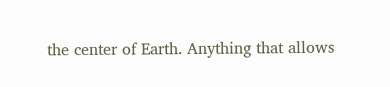the center of Earth. Anything that allows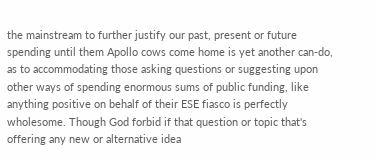the mainstream to further justify our past, present or future spending until them Apollo cows come home is yet another can-do, as to accommodating those asking questions or suggesting upon other ways of spending enormous sums of public funding, like anything positive on behalf of their ESE fiasco is perfectly wholesome. Though God forbid if that question or topic that's offering any new or alternative idea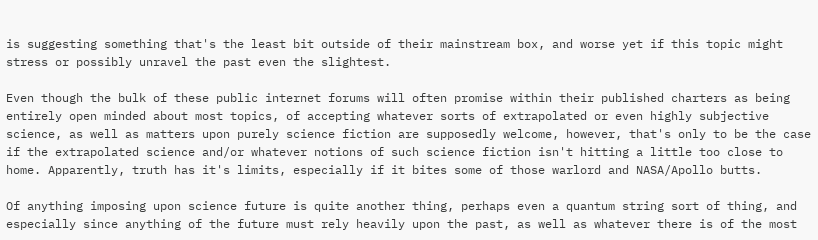is suggesting something that's the least bit outside of their mainstream box, and worse yet if this topic might stress or possibly unravel the past even the slightest.

Even though the bulk of these public internet forums will often promise within their published charters as being entirely open minded about most topics, of accepting whatever sorts of extrapolated or even highly subjective science, as well as matters upon purely science fiction are supposedly welcome, however, that's only to be the case if the extrapolated science and/or whatever notions of such science fiction isn't hitting a little too close to home. Apparently, truth has it's limits, especially if it bites some of those warlord and NASA/Apollo butts.

Of anything imposing upon science future is quite another thing, perhaps even a quantum string sort of thing, and especially since anything of the future must rely heavily upon the past, as well as whatever there is of the most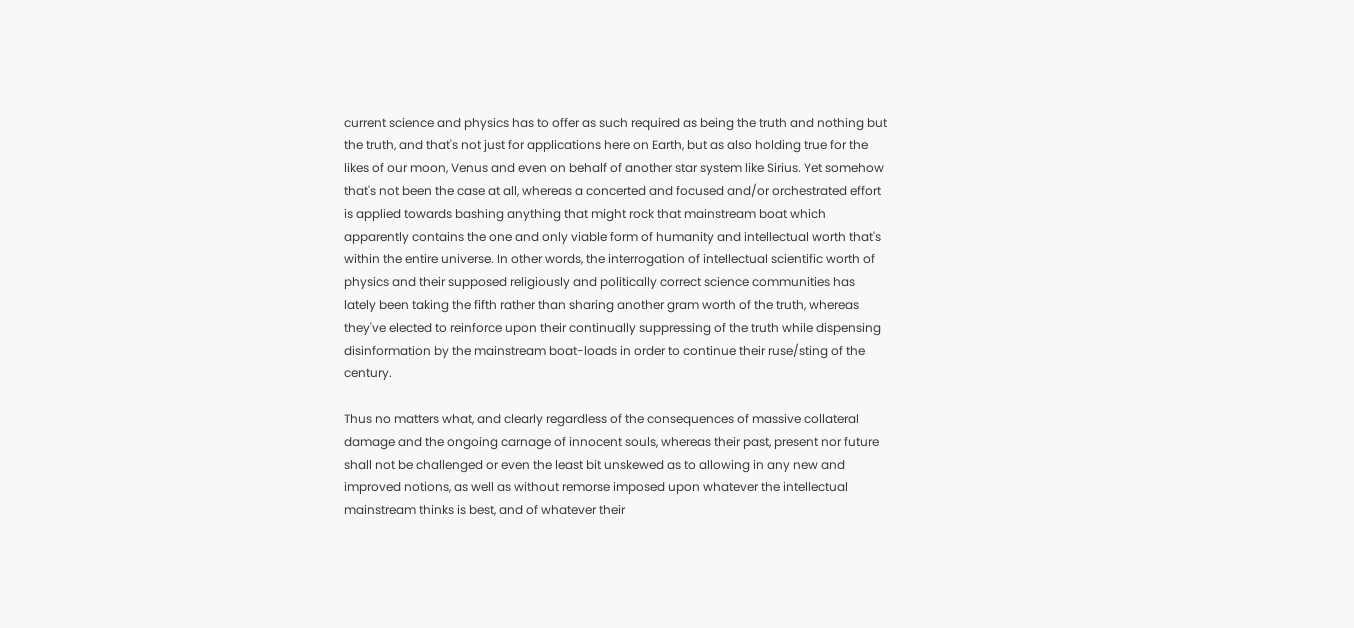current science and physics has to offer as such required as being the truth and nothing but the truth, and that's not just for applications here on Earth, but as also holding true for the likes of our moon, Venus and even on behalf of another star system like Sirius. Yet somehow that's not been the case at all, whereas a concerted and focused and/or orchestrated effort is applied towards bashing anything that might rock that mainstream boat which apparently contains the one and only viable form of humanity and intellectual worth that's within the entire universe. In other words, the interrogation of intellectual scientific worth of physics and their supposed religiously and politically correct science communities has lately been taking the fifth rather than sharing another gram worth of the truth, whereas they've elected to reinforce upon their continually suppressing of the truth while dispensing disinformation by the mainstream boat-loads in order to continue their ruse/sting of the century.

Thus no matters what, and clearly regardless of the consequences of massive collateral damage and the ongoing carnage of innocent souls, whereas their past, present nor future shall not be challenged or even the least bit unskewed as to allowing in any new and improved notions, as well as without remorse imposed upon whatever the intellectual mainstream thinks is best, and of whatever their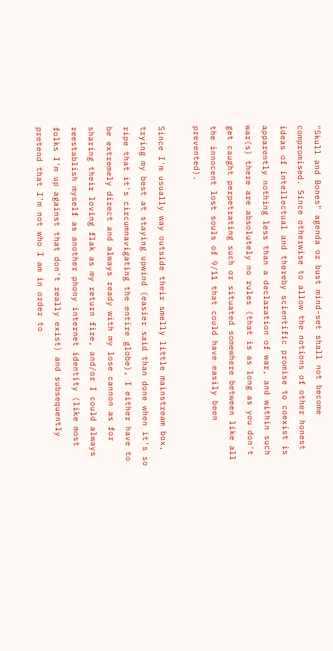"Skull and Bones" agenda or bust mind-set shall not become compromised. Since otherwise to allow the notions of other honest ideas of intellectual and thereby scientific promise to coexist is apparently nothing less than a declaration of war, and within such war(s) there are absolutely no rules (that is as long as you don't get caught perpetrating such or situated somewhere between like all the innocent lost souls of 9/11 that could have easily been prevented).

Since I'm usually way outside their smelly little mainstream box, trying my best at staying upwind (easier said than done when it's so ripe that it's circumnavigating the entire globe), I either have to be extremely direct and always ready with my lose cannon as for sharing their loving flak as my return fire, and/or I could always reestablish myself as another phony internet identity (like most folks I'm up against that don't really exist) and subsequently pretend that I'm not who I am in order to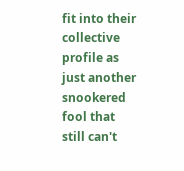fit into their collective profile as just another snookered fool that still can't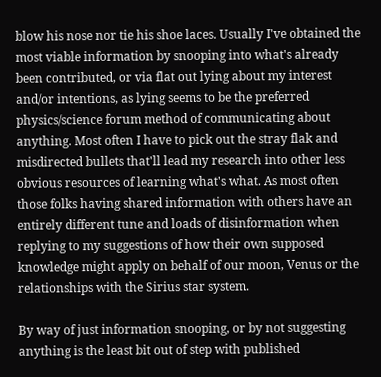blow his nose nor tie his shoe laces. Usually I've obtained the most viable information by snooping into what's already been contributed, or via flat out lying about my interest and/or intentions, as lying seems to be the preferred physics/science forum method of communicating about anything. Most often I have to pick out the stray flak and misdirected bullets that'll lead my research into other less obvious resources of learning what's what. As most often those folks having shared information with others have an entirely different tune and loads of disinformation when replying to my suggestions of how their own supposed knowledge might apply on behalf of our moon, Venus or the relationships with the Sirius star system.

By way of just information snooping, or by not suggesting anything is the least bit out of step with published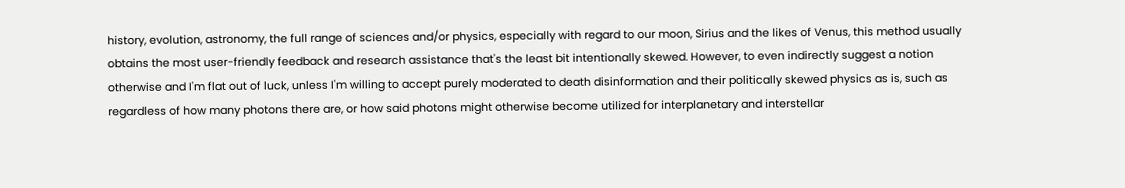history, evolution, astronomy, the full range of sciences and/or physics, especially with regard to our moon, Sirius and the likes of Venus, this method usually obtains the most user-friendly feedback and research assistance that's the least bit intentionally skewed. However, to even indirectly suggest a notion otherwise and I'm flat out of luck, unless I'm willing to accept purely moderated to death disinformation and their politically skewed physics as is, such as regardless of how many photons there are, or how said photons might otherwise become utilized for interplanetary and interstellar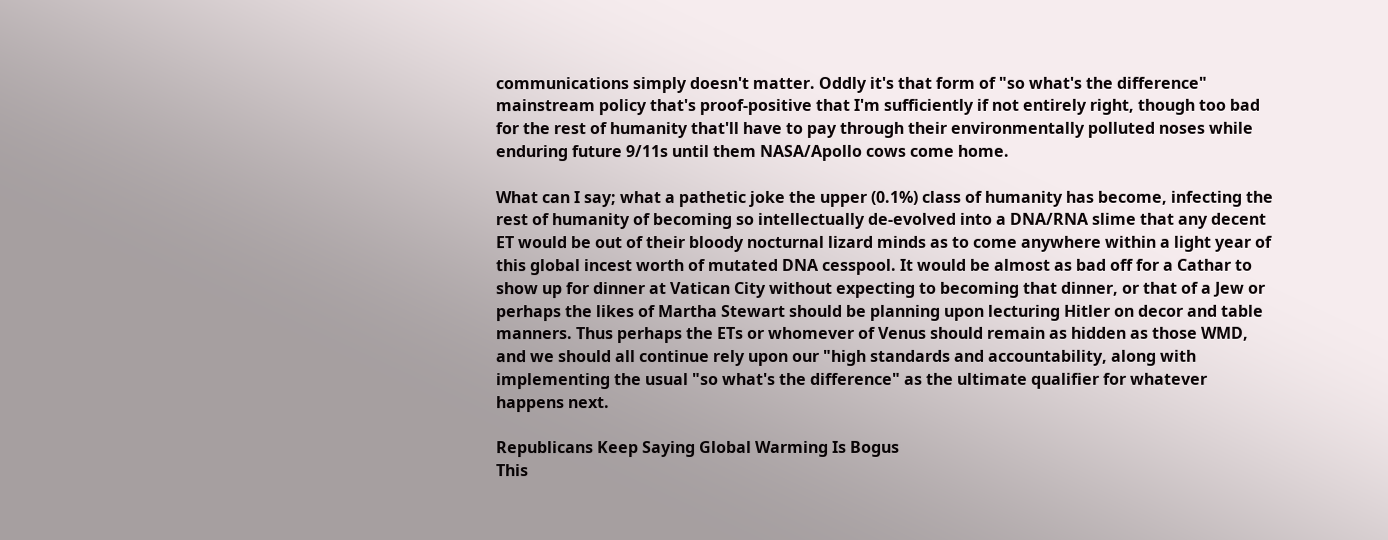communications simply doesn't matter. Oddly it's that form of "so what's the difference" mainstream policy that's proof-positive that I'm sufficiently if not entirely right, though too bad for the rest of humanity that'll have to pay through their environmentally polluted noses while enduring future 9/11s until them NASA/Apollo cows come home.

What can I say; what a pathetic joke the upper (0.1%) class of humanity has become, infecting the rest of humanity of becoming so intellectually de-evolved into a DNA/RNA slime that any decent ET would be out of their bloody nocturnal lizard minds as to come anywhere within a light year of this global incest worth of mutated DNA cesspool. It would be almost as bad off for a Cathar to show up for dinner at Vatican City without expecting to becoming that dinner, or that of a Jew or perhaps the likes of Martha Stewart should be planning upon lecturing Hitler on decor and table manners. Thus perhaps the ETs or whomever of Venus should remain as hidden as those WMD, and we should all continue rely upon our "high standards and accountability, along with implementing the usual "so what's the difference" as the ultimate qualifier for whatever happens next.

Republicans Keep Saying Global Warming Is Bogus
This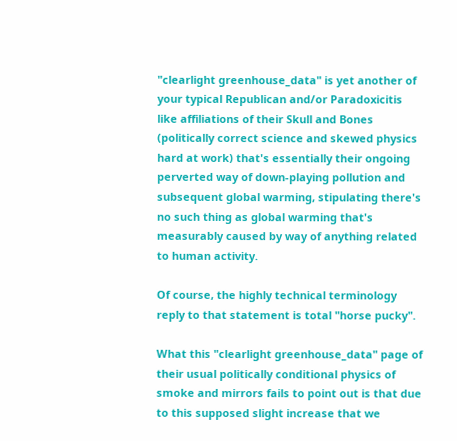"clearlight greenhouse_data" is yet another of your typical Republican and/or Paradoxicitis like affiliations of their Skull and Bones (politically correct science and skewed physics hard at work) that's essentially their ongoing perverted way of down-playing pollution and subsequent global warming, stipulating there's no such thing as global warming that's measurably caused by way of anything related to human activity.

Of course, the highly technical terminology reply to that statement is total "horse pucky".

What this "clearlight greenhouse_data" page of their usual politically conditional physics of smoke and mirrors fails to point out is that due to this supposed slight increase that we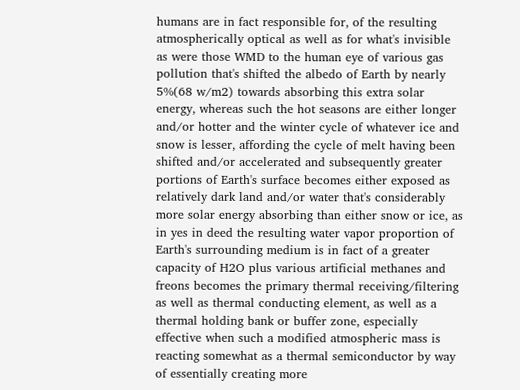humans are in fact responsible for, of the resulting atmospherically optical as well as for what's invisible as were those WMD to the human eye of various gas pollution that's shifted the albedo of Earth by nearly 5%(68 w/m2) towards absorbing this extra solar energy, whereas such the hot seasons are either longer and/or hotter and the winter cycle of whatever ice and snow is lesser, affording the cycle of melt having been shifted and/or accelerated and subsequently greater portions of Earth's surface becomes either exposed as relatively dark land and/or water that's considerably more solar energy absorbing than either snow or ice, as in yes in deed the resulting water vapor proportion of Earth's surrounding medium is in fact of a greater capacity of H2O plus various artificial methanes and freons becomes the primary thermal receiving/filtering as well as thermal conducting element, as well as a thermal holding bank or buffer zone, especially effective when such a modified atmospheric mass is reacting somewhat as a thermal semiconductor by way of essentially creating more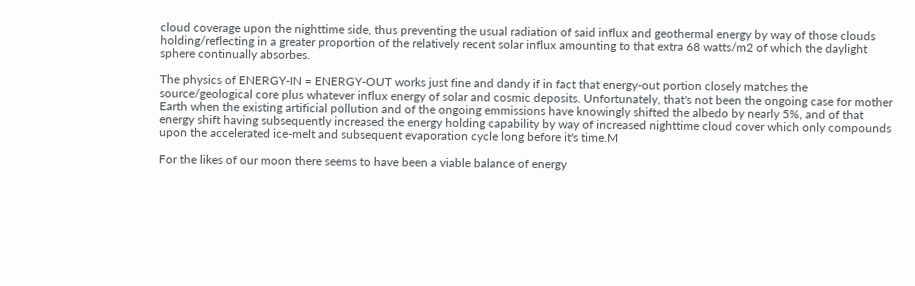cloud coverage upon the nighttime side, thus preventing the usual radiation of said influx and geothermal energy by way of those clouds holding/reflecting in a greater proportion of the relatively recent solar influx amounting to that extra 68 watts/m2 of which the daylight sphere continually absorbes.

The physics of ENERGY-IN = ENERGY-OUT works just fine and dandy if in fact that energy-out portion closely matches the source/geological core plus whatever influx energy of solar and cosmic deposits. Unfortunately, that's not been the ongoing case for mother Earth when the existing artificial pollution and of the ongoing emmissions have knowingly shifted the albedo by nearly 5%, and of that energy shift having subsequently increased the energy holding capability by way of increased nighttime cloud cover which only compounds upon the accelerated ice-melt and subsequent evaporation cycle long before it's time.M

For the likes of our moon there seems to have been a viable balance of energy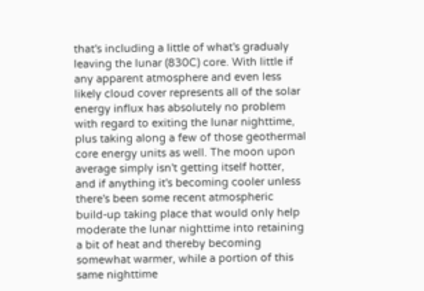that's including a little of what's gradualy leaving the lunar (830C) core. With little if any apparent atmosphere and even less likely cloud cover represents all of the solar energy influx has absolutely no problem with regard to exiting the lunar nighttime, plus taking along a few of those geothermal core energy units as well. The moon upon average simply isn't getting itself hotter, and if anything it's becoming cooler unless there's been some recent atmospheric build-up taking place that would only help moderate the lunar nighttime into retaining a bit of heat and thereby becoming somewhat warmer, while a portion of this same nighttime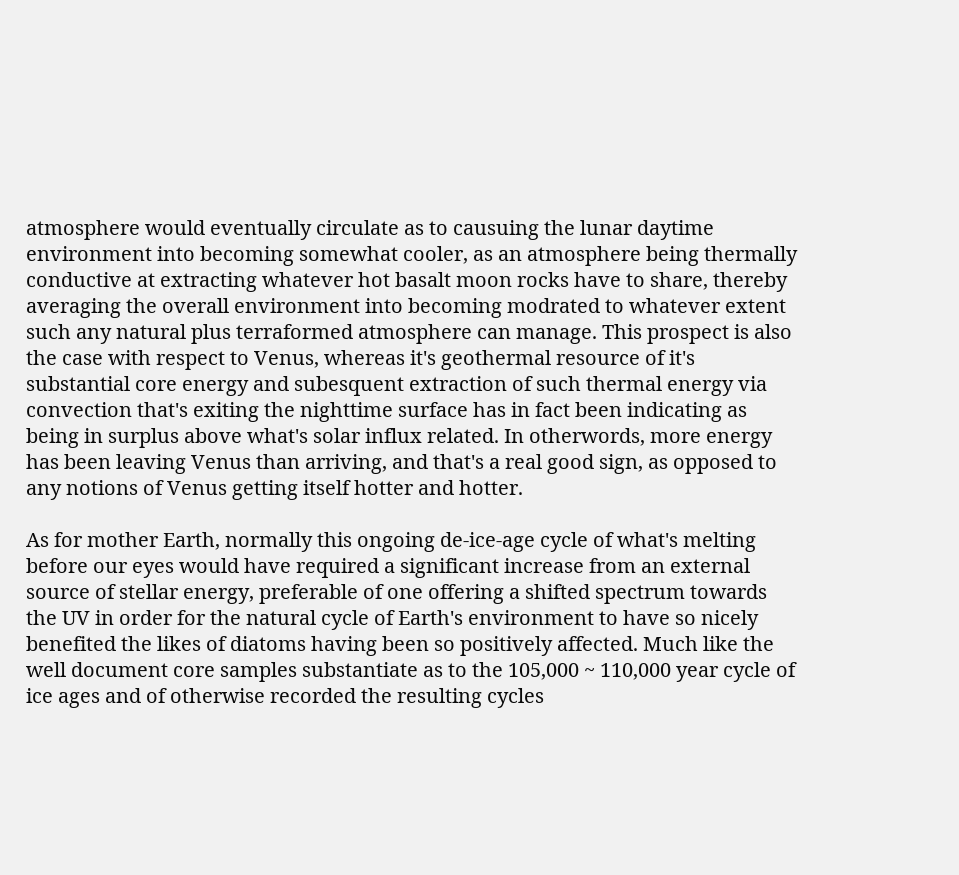atmosphere would eventually circulate as to causuing the lunar daytime environment into becoming somewhat cooler, as an atmosphere being thermally conductive at extracting whatever hot basalt moon rocks have to share, thereby averaging the overall environment into becoming modrated to whatever extent such any natural plus terraformed atmosphere can manage. This prospect is also the case with respect to Venus, whereas it's geothermal resource of it's substantial core energy and subesquent extraction of such thermal energy via convection that's exiting the nighttime surface has in fact been indicating as being in surplus above what's solar influx related. In otherwords, more energy has been leaving Venus than arriving, and that's a real good sign, as opposed to any notions of Venus getting itself hotter and hotter.

As for mother Earth, normally this ongoing de-ice-age cycle of what's melting before our eyes would have required a significant increase from an external source of stellar energy, preferable of one offering a shifted spectrum towards the UV in order for the natural cycle of Earth's environment to have so nicely benefited the likes of diatoms having been so positively affected. Much like the well document core samples substantiate as to the 105,000 ~ 110,000 year cycle of ice ages and of otherwise recorded the resulting cycles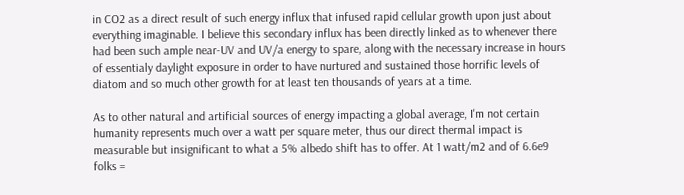in CO2 as a direct result of such energy influx that infused rapid cellular growth upon just about everything imaginable. I believe this secondary influx has been directly linked as to whenever there had been such ample near-UV and UV/a energy to spare, along with the necessary increase in hours of essentialy daylight exposure in order to have nurtured and sustained those horrific levels of diatom and so much other growth for at least ten thousands of years at a time.

As to other natural and artificial sources of energy impacting a global average, I'm not certain humanity represents much over a watt per square meter, thus our direct thermal impact is measurable but insignificant to what a 5% albedo shift has to offer. At 1 watt/m2 and of 6.6e9 folks =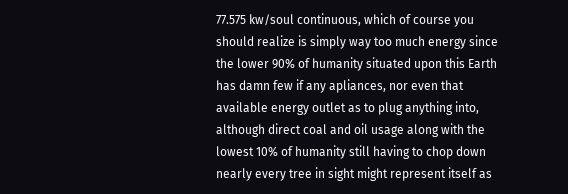77.575 kw/soul continuous, which of course you should realize is simply way too much energy since the lower 90% of humanity situated upon this Earth has damn few if any apliances, nor even that available energy outlet as to plug anything into, although direct coal and oil usage along with the lowest 10% of humanity still having to chop down nearly every tree in sight might represent itself as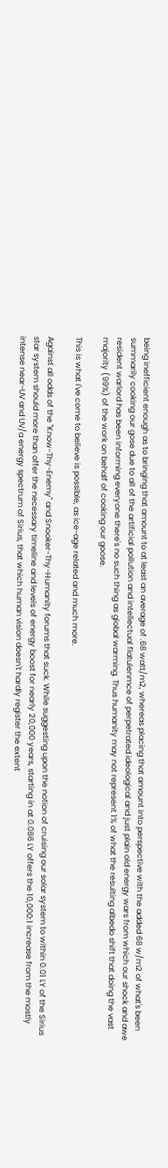being inefficient enough as to bringing that amount to at least an average of .68 watt/m2, whereas placing that amount into perspective with the added 68 w/m2 of what's been summarily cooking our gose due to all of the artificial pollution and intellectual flatulenmce of perpetrated ideological and just plain old energy wars from which our shock and awe resident warlord has been informing everyone there's no such thing as global warming. Thus humanity may not represent 1% of what the resulting albedo shift that doing the vast majority (99%) of the work on behalf of cooking our goose.

This is what I've come to believe is possible, as ice-age related and much more.

Against all odds of the "Know-Thy-Enemy" and Snooker-Thy-Humanity forums that suck. While suggesting upon the notion of cruising our solar system to within 0.01 LY of the Sirius star system should more than offer the necessary timeline and levels of energy boost for nearly 20,000 years, starting in at 0.086 LY offers the 10,000:1 increase from the mostly intense near-UV and UV/a energy spectrum of Sirius, that which human vision doesn't hardly register the extent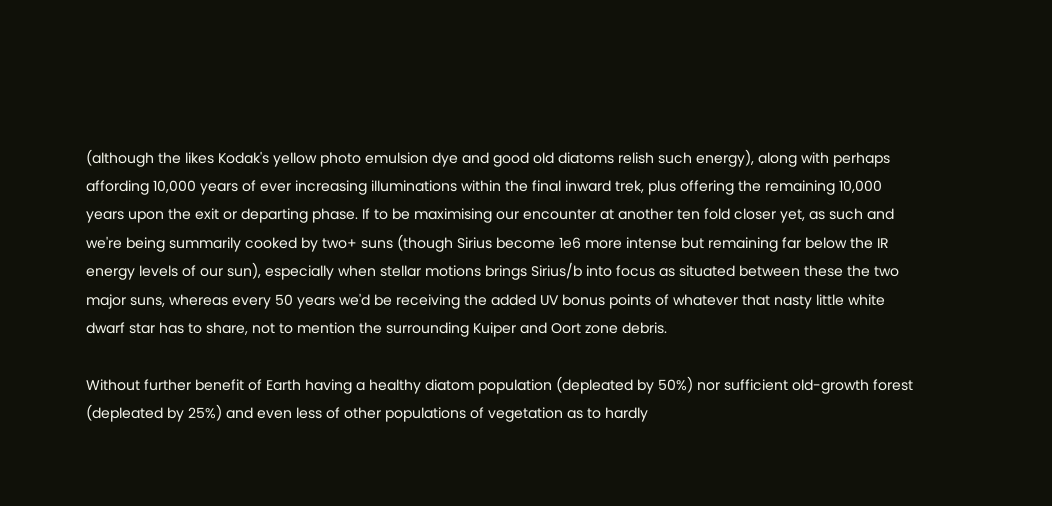(although the likes Kodak's yellow photo emulsion dye and good old diatoms relish such energy), along with perhaps affording 10,000 years of ever increasing illuminations within the final inward trek, plus offering the remaining 10,000 years upon the exit or departing phase. If to be maximising our encounter at another ten fold closer yet, as such and we're being summarily cooked by two+ suns (though Sirius become 1e6 more intense but remaining far below the IR energy levels of our sun), especially when stellar motions brings Sirius/b into focus as situated between these the two major suns, whereas every 50 years we'd be receiving the added UV bonus points of whatever that nasty little white dwarf star has to share, not to mention the surrounding Kuiper and Oort zone debris.

Without further benefit of Earth having a healthy diatom population (depleated by 50%) nor sufficient old-growth forest (depleated by 25%) and even less of other populations of vegetation as to hardly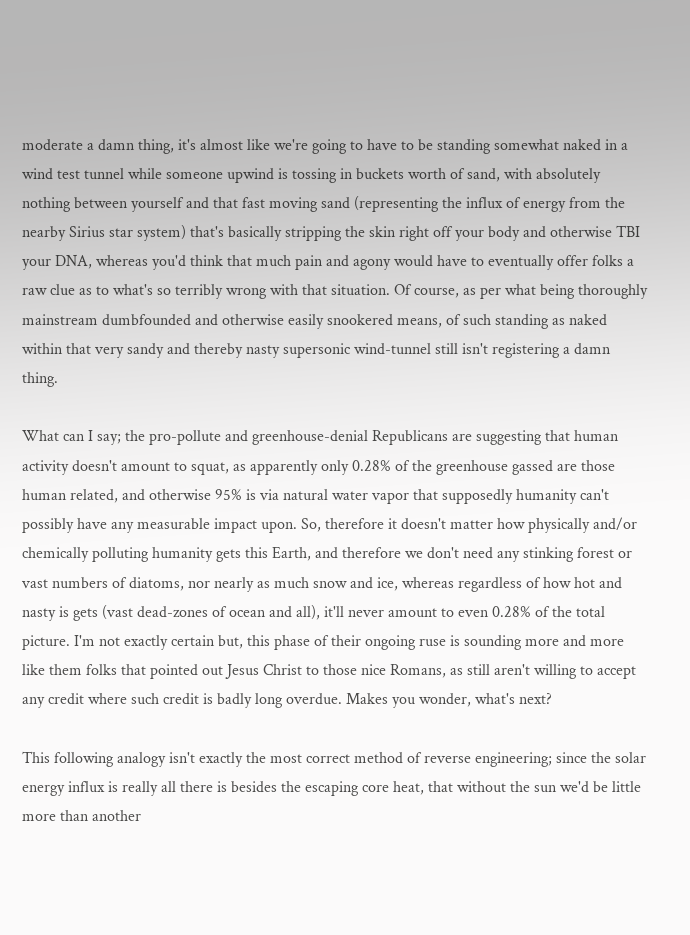moderate a damn thing, it's almost like we're going to have to be standing somewhat naked in a wind test tunnel while someone upwind is tossing in buckets worth of sand, with absolutely nothing between yourself and that fast moving sand (representing the influx of energy from the nearby Sirius star system) that's basically stripping the skin right off your body and otherwise TBI your DNA, whereas you'd think that much pain and agony would have to eventually offer folks a raw clue as to what's so terribly wrong with that situation. Of course, as per what being thoroughly mainstream dumbfounded and otherwise easily snookered means, of such standing as naked within that very sandy and thereby nasty supersonic wind-tunnel still isn't registering a damn thing.

What can I say; the pro-pollute and greenhouse-denial Republicans are suggesting that human activity doesn't amount to squat, as apparently only 0.28% of the greenhouse gassed are those human related, and otherwise 95% is via natural water vapor that supposedly humanity can't possibly have any measurable impact upon. So, therefore it doesn't matter how physically and/or chemically polluting humanity gets this Earth, and therefore we don't need any stinking forest or vast numbers of diatoms, nor nearly as much snow and ice, whereas regardless of how hot and nasty is gets (vast dead-zones of ocean and all), it'll never amount to even 0.28% of the total picture. I'm not exactly certain but, this phase of their ongoing ruse is sounding more and more like them folks that pointed out Jesus Christ to those nice Romans, as still aren't willing to accept any credit where such credit is badly long overdue. Makes you wonder, what's next?

This following analogy isn't exactly the most correct method of reverse engineering; since the solar energy influx is really all there is besides the escaping core heat, that without the sun we'd be little more than another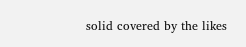solid covered by the likes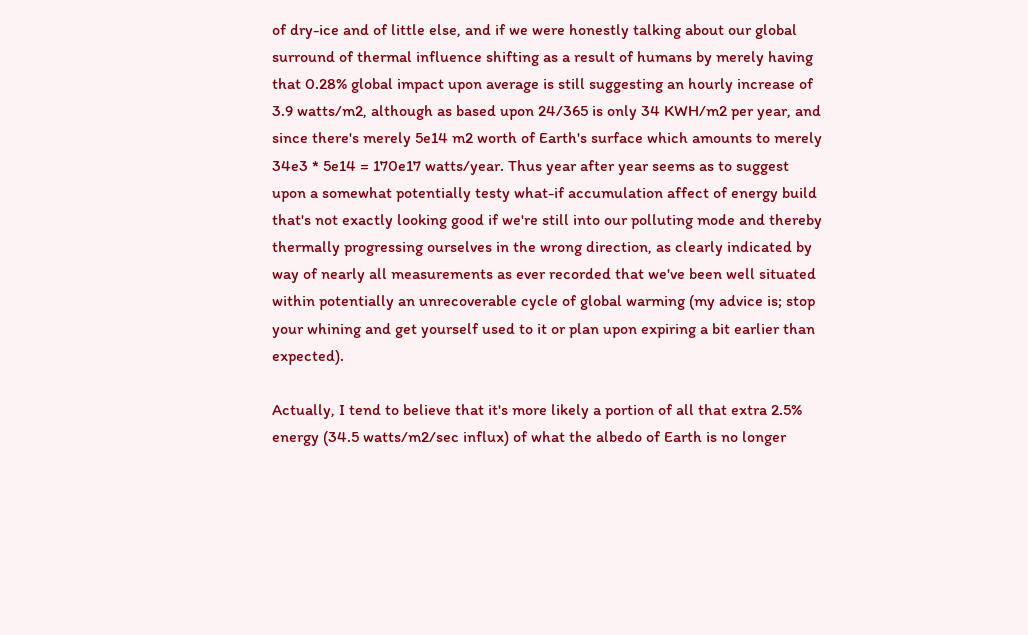of dry-ice and of little else, and if we were honestly talking about our global surround of thermal influence shifting as a result of humans by merely having that 0.28% global impact upon average is still suggesting an hourly increase of 3.9 watts/m2, although as based upon 24/365 is only 34 KWH/m2 per year, and since there's merely 5e14 m2 worth of Earth's surface which amounts to merely 34e3 * 5e14 = 170e17 watts/year. Thus year after year seems as to suggest upon a somewhat potentially testy what-if accumulation affect of energy build that's not exactly looking good if we're still into our polluting mode and thereby thermally progressing ourselves in the wrong direction, as clearly indicated by way of nearly all measurements as ever recorded that we've been well situated within potentially an unrecoverable cycle of global warming (my advice is; stop your whining and get yourself used to it or plan upon expiring a bit earlier than expected).

Actually, I tend to believe that it's more likely a portion of all that extra 2.5% energy (34.5 watts/m2/sec influx) of what the albedo of Earth is no longer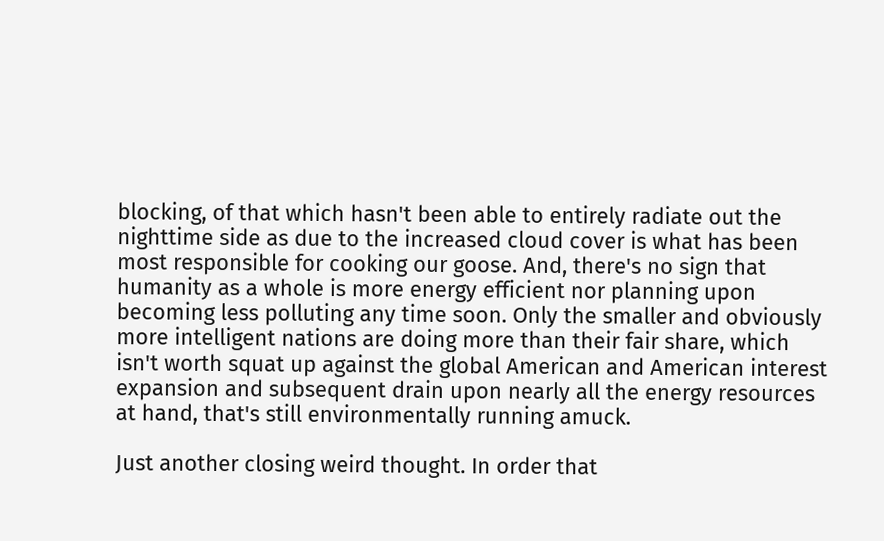blocking, of that which hasn't been able to entirely radiate out the nighttime side as due to the increased cloud cover is what has been most responsible for cooking our goose. And, there's no sign that humanity as a whole is more energy efficient nor planning upon becoming less polluting any time soon. Only the smaller and obviously more intelligent nations are doing more than their fair share, which isn't worth squat up against the global American and American interest expansion and subsequent drain upon nearly all the energy resources at hand, that's still environmentally running amuck.

Just another closing weird thought. In order that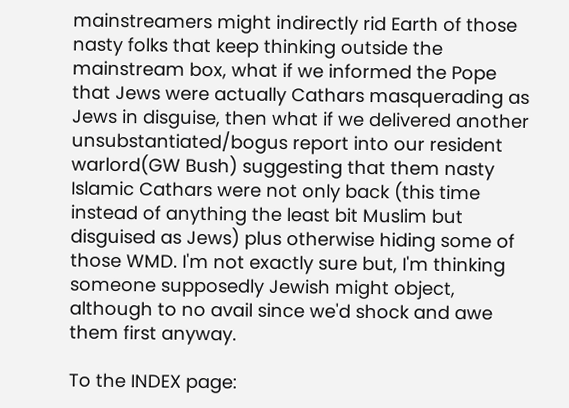mainstreamers might indirectly rid Earth of those nasty folks that keep thinking outside the mainstream box, what if we informed the Pope that Jews were actually Cathars masquerading as Jews in disguise, then what if we delivered another unsubstantiated/bogus report into our resident warlord(GW Bush) suggesting that them nasty Islamic Cathars were not only back (this time instead of anything the least bit Muslim but disguised as Jews) plus otherwise hiding some of those WMD. I'm not exactly sure but, I'm thinking someone supposedly Jewish might object, although to no avail since we'd shock and awe them first anyway.

To the INDEX page: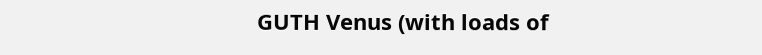GUTH Venus (with loads of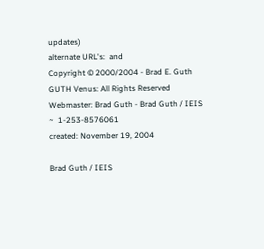updates)
alternate URL's:  and
Copyright © 2000/2004 - Brad E. Guth
GUTH Venus: All Rights Reserved
Webmaster: Brad Guth - Brad Guth / IEIS   ~  1-253-8576061
created: November 19, 2004

Brad Guth / IEIS